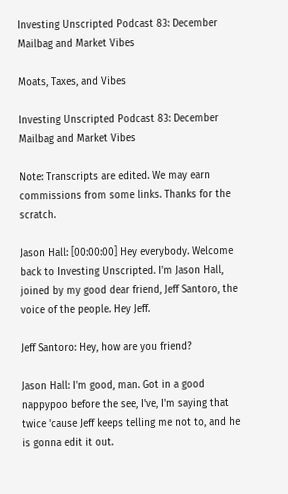Investing Unscripted Podcast 83: December Mailbag and Market Vibes

Moats, Taxes, and Vibes

Investing Unscripted Podcast 83: December Mailbag and Market Vibes

Note: Transcripts are edited. We may earn commissions from some links. Thanks for the scratch.

Jason Hall: [00:00:00] Hey everybody. Welcome back to Investing Unscripted. I'm Jason Hall, joined by my good dear friend, Jeff Santoro, the voice of the people. Hey Jeff.

Jeff Santoro: Hey, how are you friend?

Jason Hall: I'm good, man. Got in a good nappypoo before the see, I've, I'm saying that twice 'cause Jeff keeps telling me not to, and he is gonna edit it out.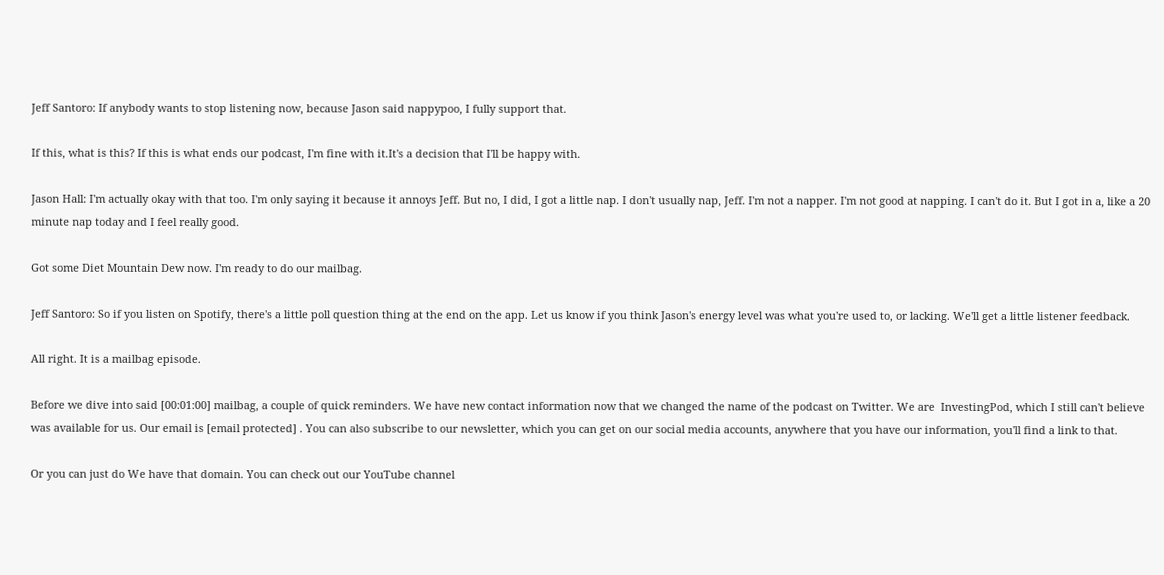Jeff Santoro: If anybody wants to stop listening now, because Jason said nappypoo, I fully support that.

If this, what is this? If this is what ends our podcast, I'm fine with it.It's a decision that I'll be happy with.

Jason Hall: I'm actually okay with that too. I'm only saying it because it annoys Jeff. But no, I did, I got a little nap. I don't usually nap, Jeff. I'm not a napper. I'm not good at napping. I can't do it. But I got in a, like a 20 minute nap today and I feel really good.

Got some Diet Mountain Dew now. I'm ready to do our mailbag.

Jeff Santoro: So if you listen on Spotify, there's a little poll question thing at the end on the app. Let us know if you think Jason's energy level was what you're used to, or lacking. We'll get a little listener feedback.

All right. It is a mailbag episode.

Before we dive into said [00:01:00] mailbag, a couple of quick reminders. We have new contact information now that we changed the name of the podcast on Twitter. We are  InvestingPod, which I still can't believe was available for us. Our email is [email protected] . You can also subscribe to our newsletter, which you can get on our social media accounts, anywhere that you have our information, you'll find a link to that.

Or you can just do We have that domain. You can check out our YouTube channel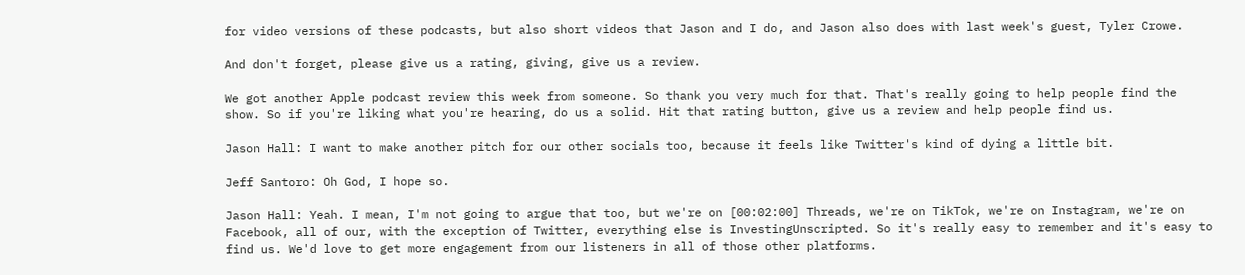for video versions of these podcasts, but also short videos that Jason and I do, and Jason also does with last week's guest, Tyler Crowe.

And don't forget, please give us a rating, giving, give us a review.

We got another Apple podcast review this week from someone. So thank you very much for that. That's really going to help people find the show. So if you're liking what you're hearing, do us a solid. Hit that rating button, give us a review and help people find us.

Jason Hall: I want to make another pitch for our other socials too, because it feels like Twitter's kind of dying a little bit.

Jeff Santoro: Oh God, I hope so.

Jason Hall: Yeah. I mean, I'm not going to argue that too, but we're on [00:02:00] Threads, we're on TikTok, we're on Instagram, we're on Facebook, all of our, with the exception of Twitter, everything else is InvestingUnscripted. So it's really easy to remember and it's easy to find us. We'd love to get more engagement from our listeners in all of those other platforms.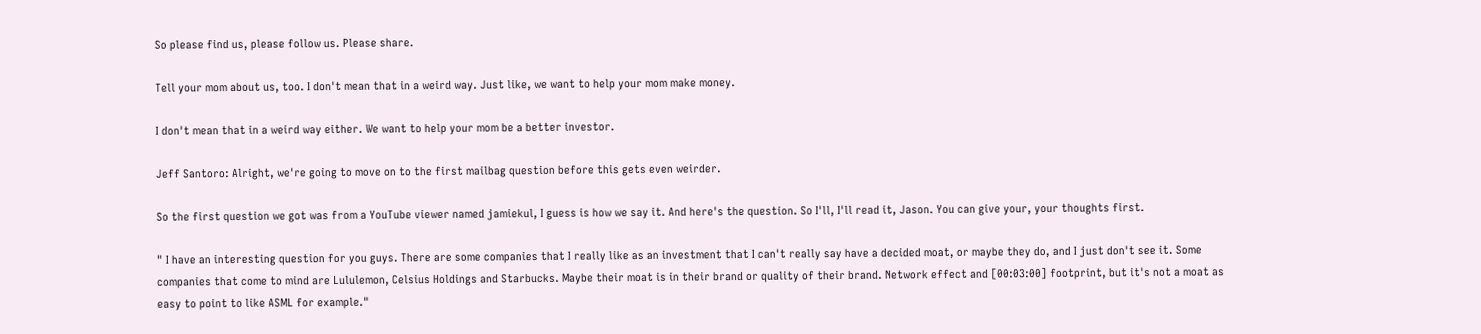So please find us, please follow us. Please share.

Tell your mom about us, too. I don't mean that in a weird way. Just like, we want to help your mom make money.

I don't mean that in a weird way either. We want to help your mom be a better investor.

Jeff Santoro: Alright, we're going to move on to the first mailbag question before this gets even weirder.

So the first question we got was from a YouTube viewer named jamiekul, I guess is how we say it. And here's the question. So I'll, I'll read it, Jason. You can give your, your thoughts first.

" I have an interesting question for you guys. There are some companies that I really like as an investment that I can't really say have a decided moat, or maybe they do, and I just don't see it. Some companies that come to mind are Lululemon, Celsius Holdings and Starbucks. Maybe their moat is in their brand or quality of their brand. Network effect and [00:03:00] footprint, but it's not a moat as easy to point to like ASML for example."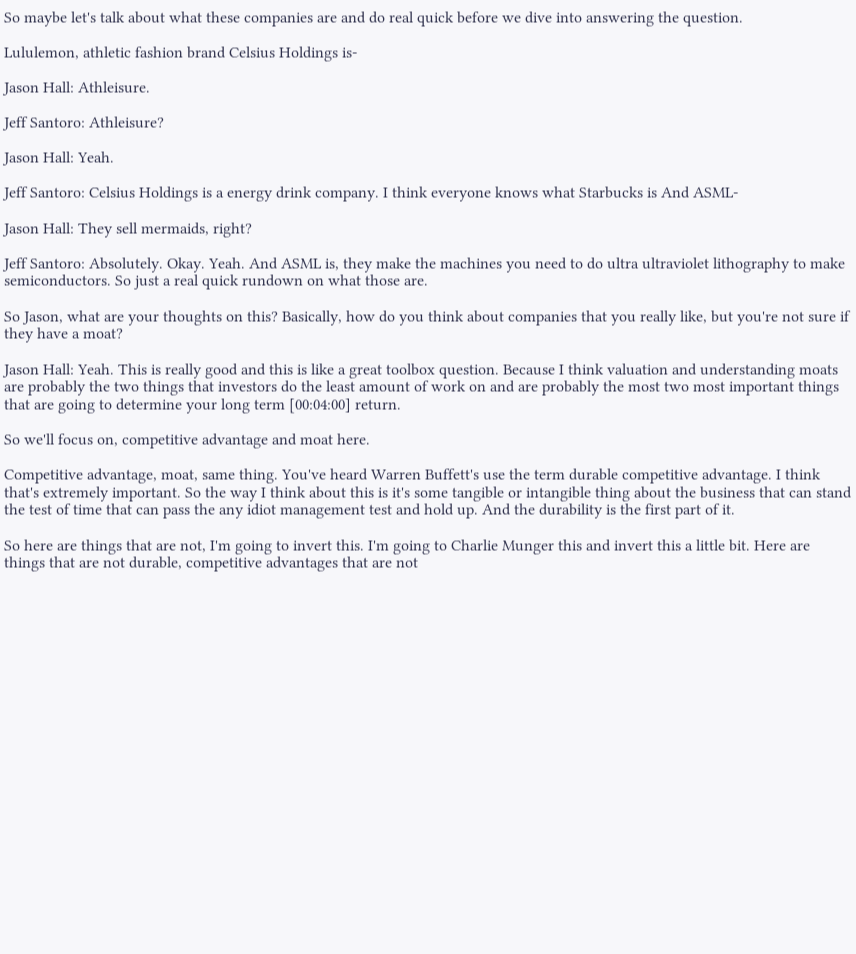So maybe let's talk about what these companies are and do real quick before we dive into answering the question.

Lululemon, athletic fashion brand Celsius Holdings is-

Jason Hall: Athleisure.

Jeff Santoro: Athleisure?

Jason Hall: Yeah.

Jeff Santoro: Celsius Holdings is a energy drink company. I think everyone knows what Starbucks is And ASML-

Jason Hall: They sell mermaids, right?

Jeff Santoro: Absolutely. Okay. Yeah. And ASML is, they make the machines you need to do ultra ultraviolet lithography to make semiconductors. So just a real quick rundown on what those are.

So Jason, what are your thoughts on this? Basically, how do you think about companies that you really like, but you're not sure if they have a moat?

Jason Hall: Yeah. This is really good and this is like a great toolbox question. Because I think valuation and understanding moats are probably the two things that investors do the least amount of work on and are probably the most two most important things that are going to determine your long term [00:04:00] return.

So we'll focus on, competitive advantage and moat here.

Competitive advantage, moat, same thing. You've heard Warren Buffett's use the term durable competitive advantage. I think that's extremely important. So the way I think about this is it's some tangible or intangible thing about the business that can stand the test of time that can pass the any idiot management test and hold up. And the durability is the first part of it.

So here are things that are not, I'm going to invert this. I'm going to Charlie Munger this and invert this a little bit. Here are things that are not durable, competitive advantages that are not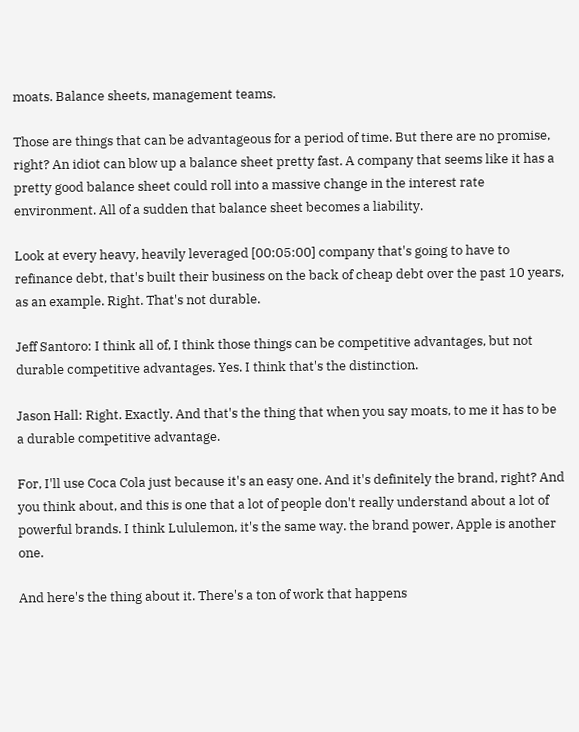moats. Balance sheets, management teams.

Those are things that can be advantageous for a period of time. But there are no promise, right? An idiot can blow up a balance sheet pretty fast. A company that seems like it has a pretty good balance sheet could roll into a massive change in the interest rate environment. All of a sudden that balance sheet becomes a liability.

Look at every heavy, heavily leveraged [00:05:00] company that's going to have to refinance debt, that's built their business on the back of cheap debt over the past 10 years, as an example. Right. That's not durable.

Jeff Santoro: I think all of, I think those things can be competitive advantages, but not durable competitive advantages. Yes. I think that's the distinction.

Jason Hall: Right. Exactly. And that's the thing that when you say moats, to me it has to be a durable competitive advantage.

For, I'll use Coca Cola just because it's an easy one. And it's definitely the brand, right? And you think about, and this is one that a lot of people don't really understand about a lot of powerful brands. I think Lululemon, it's the same way. the brand power, Apple is another one.

And here's the thing about it. There's a ton of work that happens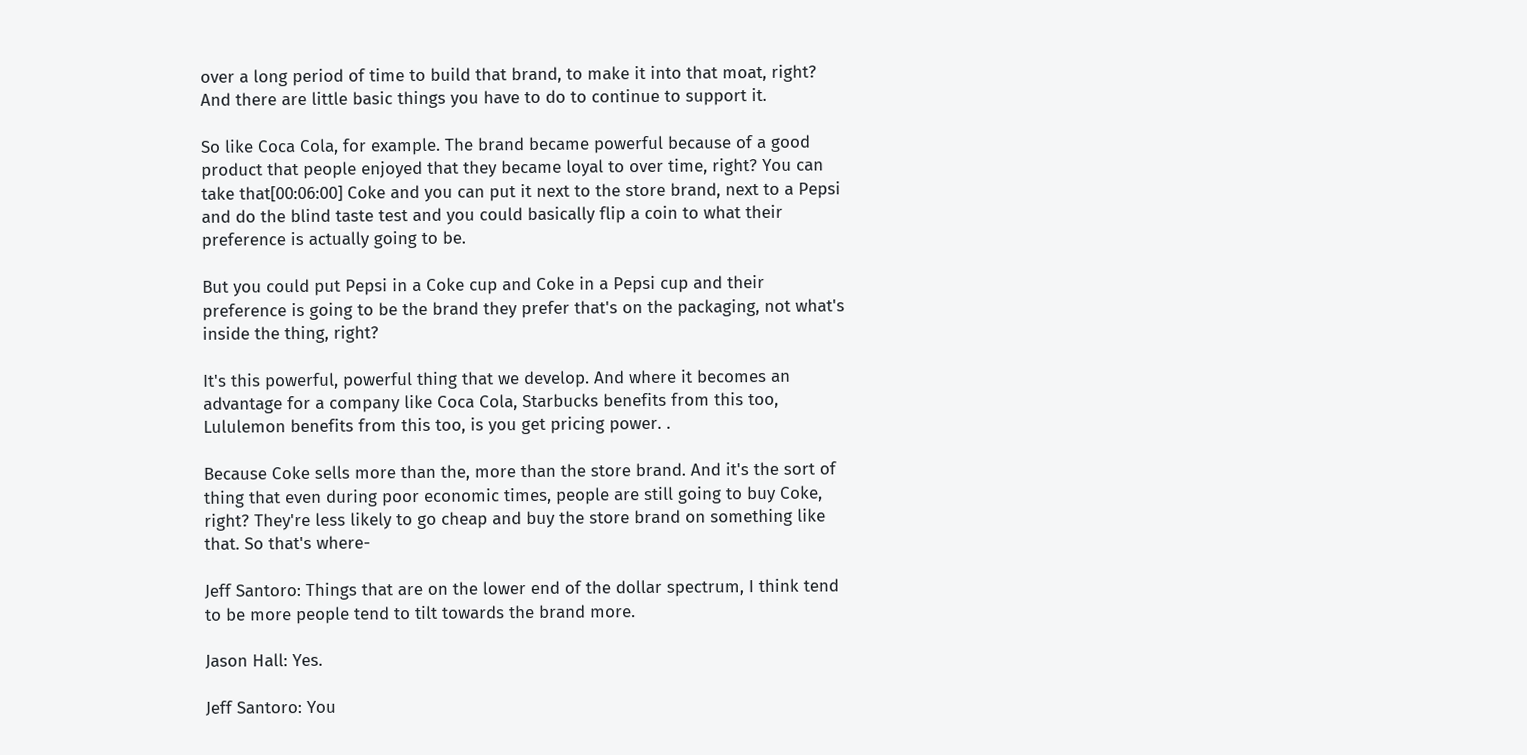over a long period of time to build that brand, to make it into that moat, right? And there are little basic things you have to do to continue to support it.

So like Coca Cola, for example. The brand became powerful because of a good product that people enjoyed that they became loyal to over time, right? You can take that[00:06:00] Coke and you can put it next to the store brand, next to a Pepsi and do the blind taste test and you could basically flip a coin to what their preference is actually going to be.

But you could put Pepsi in a Coke cup and Coke in a Pepsi cup and their preference is going to be the brand they prefer that's on the packaging, not what's inside the thing, right?

It's this powerful, powerful thing that we develop. And where it becomes an advantage for a company like Coca Cola, Starbucks benefits from this too, Lululemon benefits from this too, is you get pricing power. .

Because Coke sells more than the, more than the store brand. And it's the sort of thing that even during poor economic times, people are still going to buy Coke, right? They're less likely to go cheap and buy the store brand on something like that. So that's where-

Jeff Santoro: Things that are on the lower end of the dollar spectrum, I think tend to be more people tend to tilt towards the brand more.

Jason Hall: Yes.

Jeff Santoro: You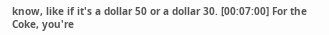know, like if it's a dollar 50 or a dollar 30. [00:07:00] For the Coke, you're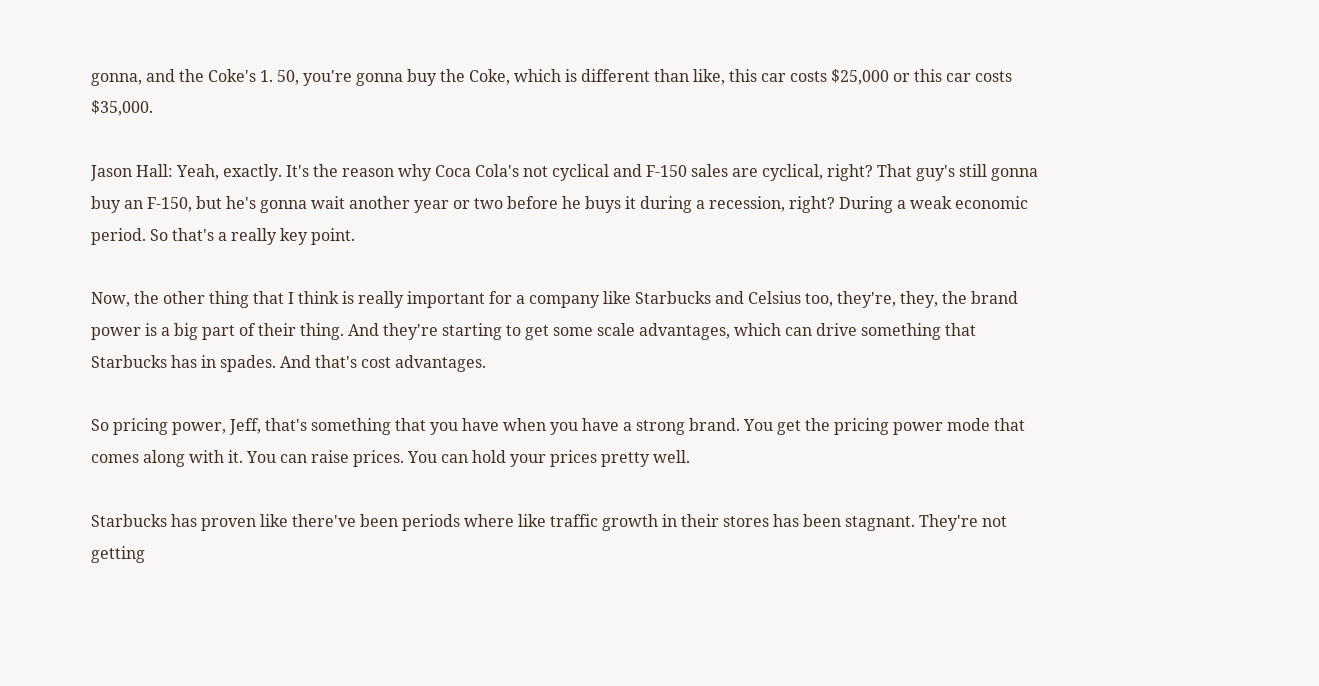gonna, and the Coke's 1. 50, you're gonna buy the Coke, which is different than like, this car costs $25,000 or this car costs $35,000.

Jason Hall: Yeah, exactly. It's the reason why Coca Cola's not cyclical and F-150 sales are cyclical, right? That guy's still gonna buy an F-150, but he's gonna wait another year or two before he buys it during a recession, right? During a weak economic period. So that's a really key point.

Now, the other thing that I think is really important for a company like Starbucks and Celsius too, they're, they, the brand power is a big part of their thing. And they're starting to get some scale advantages, which can drive something that Starbucks has in spades. And that's cost advantages.

So pricing power, Jeff, that's something that you have when you have a strong brand. You get the pricing power mode that comes along with it. You can raise prices. You can hold your prices pretty well.

Starbucks has proven like there've been periods where like traffic growth in their stores has been stagnant. They're not getting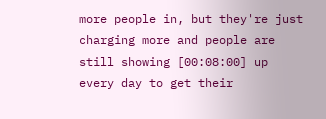more people in, but they're just charging more and people are still showing [00:08:00] up every day to get their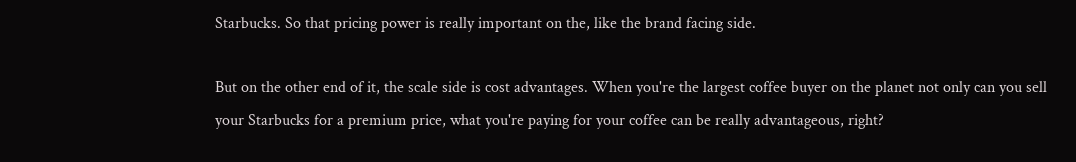Starbucks. So that pricing power is really important on the, like the brand facing side.

But on the other end of it, the scale side is cost advantages. When you're the largest coffee buyer on the planet not only can you sell your Starbucks for a premium price, what you're paying for your coffee can be really advantageous, right?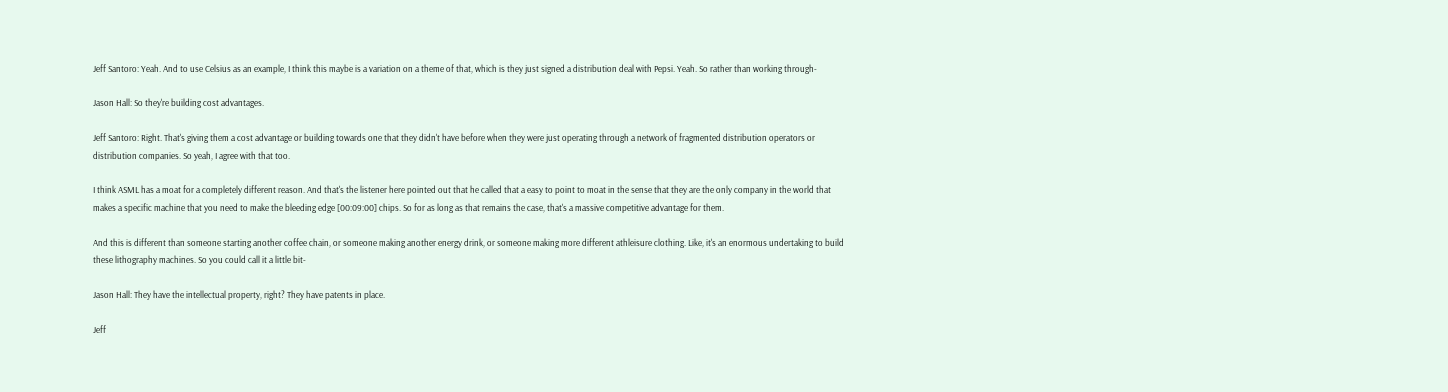Jeff Santoro: Yeah. And to use Celsius as an example, I think this maybe is a variation on a theme of that, which is they just signed a distribution deal with Pepsi. Yeah. So rather than working through-

Jason Hall: So they're building cost advantages.

Jeff Santoro: Right. That's giving them a cost advantage or building towards one that they didn't have before when they were just operating through a network of fragmented distribution operators or distribution companies. So yeah, I agree with that too.

I think ASML has a moat for a completely different reason. And that's the listener here pointed out that he called that a easy to point to moat in the sense that they are the only company in the world that makes a specific machine that you need to make the bleeding edge [00:09:00] chips. So for as long as that remains the case, that's a massive competitive advantage for them.

And this is different than someone starting another coffee chain, or someone making another energy drink, or someone making more different athleisure clothing. Like, it's an enormous undertaking to build these lithography machines. So you could call it a little bit-

Jason Hall: They have the intellectual property, right? They have patents in place.

Jeff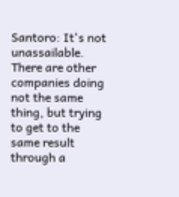Santoro: It's not unassailable. There are other companies doing not the same thing, but trying to get to the same result through a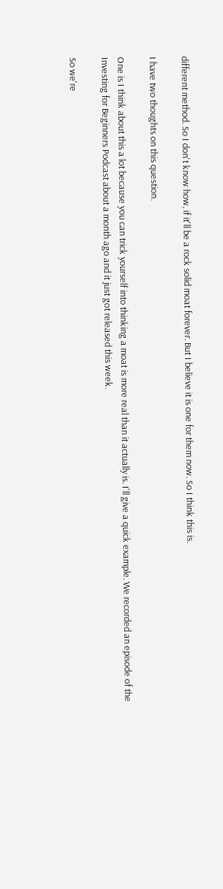different method. So I don't know how, if it'll be a rock solid moat forever. But I believe it is one for them now. So I think this is.

I have two thoughts on this question.

One is I think about this a lot because you can trick yourself into thinking a moat is more real than it actually is. I'll give a quick example. We recorded an episode of the Investing for Beginners Podcast about a month ago and it just got released this week.

So we're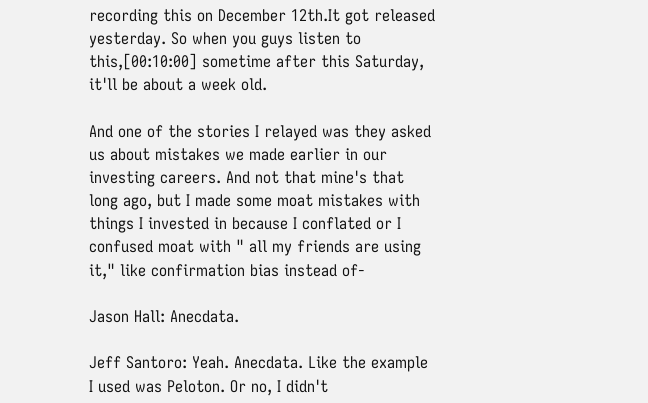recording this on December 12th.It got released yesterday. So when you guys listen to this,[00:10:00] sometime after this Saturday, it'll be about a week old.

And one of the stories I relayed was they asked us about mistakes we made earlier in our investing careers. And not that mine's that long ago, but I made some moat mistakes with things I invested in because I conflated or I confused moat with " all my friends are using it," like confirmation bias instead of-

Jason Hall: Anecdata.

Jeff Santoro: Yeah. Anecdata. Like the example I used was Peloton. Or no, I didn't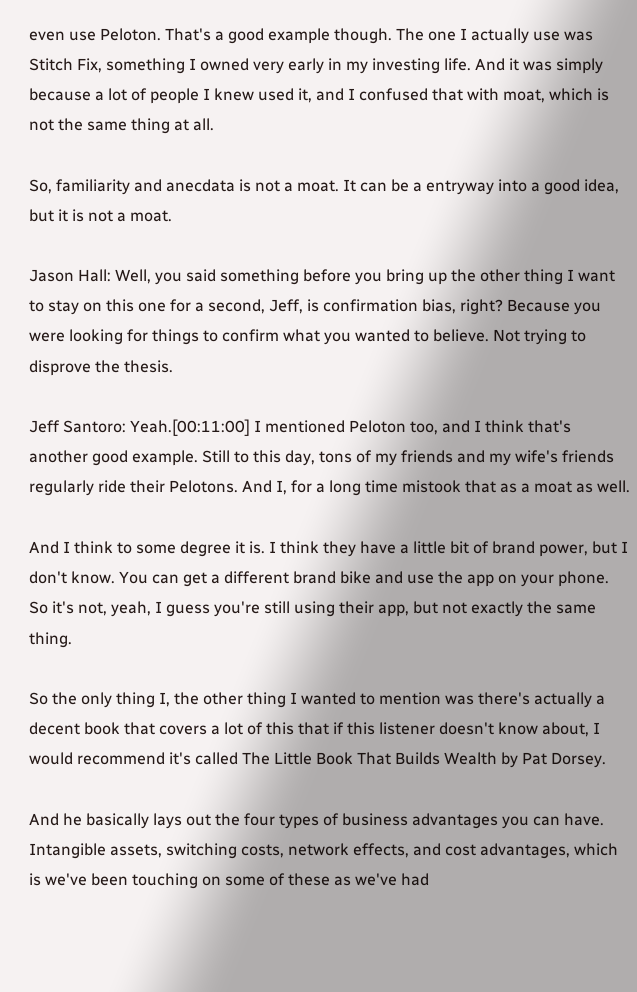even use Peloton. That's a good example though. The one I actually use was Stitch Fix, something I owned very early in my investing life. And it was simply because a lot of people I knew used it, and I confused that with moat, which is not the same thing at all.

So, familiarity and anecdata is not a moat. It can be a entryway into a good idea, but it is not a moat.

Jason Hall: Well, you said something before you bring up the other thing I want to stay on this one for a second, Jeff, is confirmation bias, right? Because you were looking for things to confirm what you wanted to believe. Not trying to disprove the thesis.

Jeff Santoro: Yeah.[00:11:00] I mentioned Peloton too, and I think that's another good example. Still to this day, tons of my friends and my wife's friends regularly ride their Pelotons. And I, for a long time mistook that as a moat as well.

And I think to some degree it is. I think they have a little bit of brand power, but I don't know. You can get a different brand bike and use the app on your phone. So it's not, yeah, I guess you're still using their app, but not exactly the same thing.

So the only thing I, the other thing I wanted to mention was there's actually a decent book that covers a lot of this that if this listener doesn't know about, I would recommend it's called The Little Book That Builds Wealth by Pat Dorsey.

And he basically lays out the four types of business advantages you can have. Intangible assets, switching costs, network effects, and cost advantages, which is we've been touching on some of these as we've had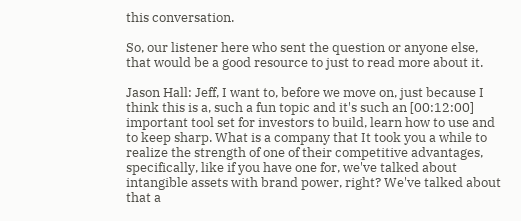this conversation.

So, our listener here who sent the question or anyone else, that would be a good resource to just to read more about it.

Jason Hall: Jeff, I want to, before we move on, just because I think this is a, such a fun topic and it's such an [00:12:00] important tool set for investors to build, learn how to use and to keep sharp. What is a company that It took you a while to realize the strength of one of their competitive advantages, specifically, like if you have one for, we've talked about intangible assets with brand power, right? We've talked about that a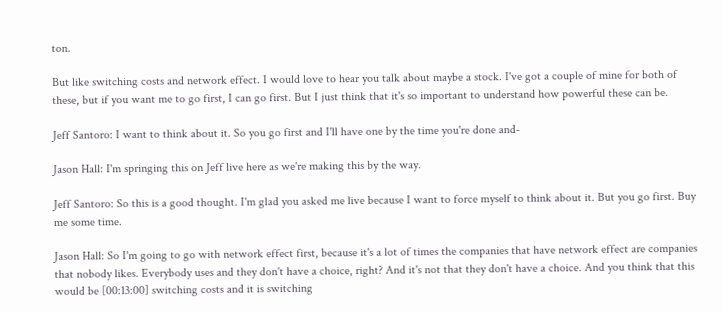ton.

But like switching costs and network effect. I would love to hear you talk about maybe a stock. I've got a couple of mine for both of these, but if you want me to go first, I can go first. But I just think that it's so important to understand how powerful these can be.

Jeff Santoro: I want to think about it. So you go first and I'll have one by the time you're done and-

Jason Hall: I'm springing this on Jeff live here as we're making this by the way.

Jeff Santoro: So this is a good thought. I'm glad you asked me live because I want to force myself to think about it. But you go first. Buy me some time.

Jason Hall: So I'm going to go with network effect first, because it's a lot of times the companies that have network effect are companies that nobody likes. Everybody uses and they don't have a choice, right? And it's not that they don't have a choice. And you think that this would be [00:13:00] switching costs and it is switching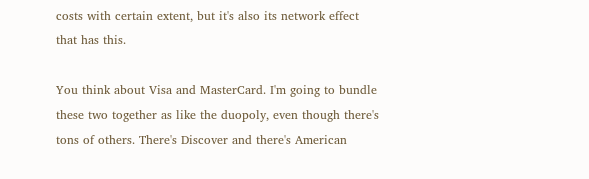costs with certain extent, but it's also its network effect that has this.

You think about Visa and MasterCard. I'm going to bundle these two together as like the duopoly, even though there's tons of others. There's Discover and there's American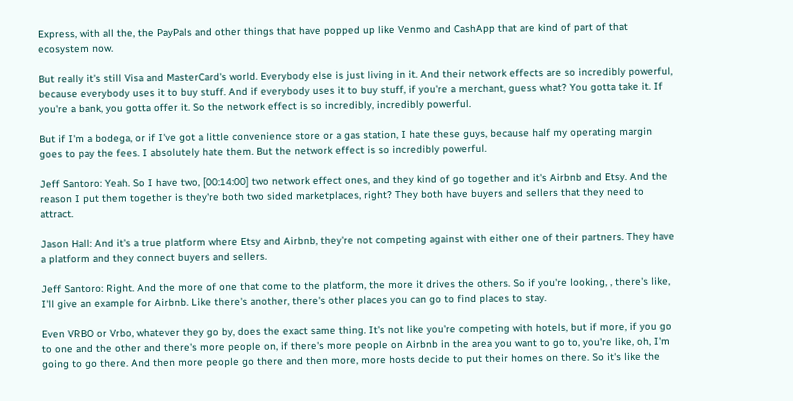Express, with all the, the PayPals and other things that have popped up like Venmo and CashApp that are kind of part of that ecosystem now.

But really it's still Visa and MasterCard's world. Everybody else is just living in it. And their network effects are so incredibly powerful, because everybody uses it to buy stuff. And if everybody uses it to buy stuff, if you're a merchant, guess what? You gotta take it. If you're a bank, you gotta offer it. So the network effect is so incredibly, incredibly powerful.

But if I'm a bodega, or if I've got a little convenience store or a gas station, I hate these guys, because half my operating margin goes to pay the fees. I absolutely hate them. But the network effect is so incredibly powerful.

Jeff Santoro: Yeah. So I have two, [00:14:00] two network effect ones, and they kind of go together and it's Airbnb and Etsy. And the reason I put them together is they're both two sided marketplaces, right? They both have buyers and sellers that they need to attract.

Jason Hall: And it's a true platform where Etsy and Airbnb, they're not competing against with either one of their partners. They have a platform and they connect buyers and sellers.

Jeff Santoro: Right. And the more of one that come to the platform, the more it drives the others. So if you're looking, , there's like, I'll give an example for Airbnb. Like there's another, there's other places you can go to find places to stay.

Even VRBO or Vrbo, whatever they go by, does the exact same thing. It's not like you're competing with hotels, but if more, if you go to one and the other and there's more people on, if there's more people on Airbnb in the area you want to go to, you're like, oh, I'm going to go there. And then more people go there and then more, more hosts decide to put their homes on there. So it's like the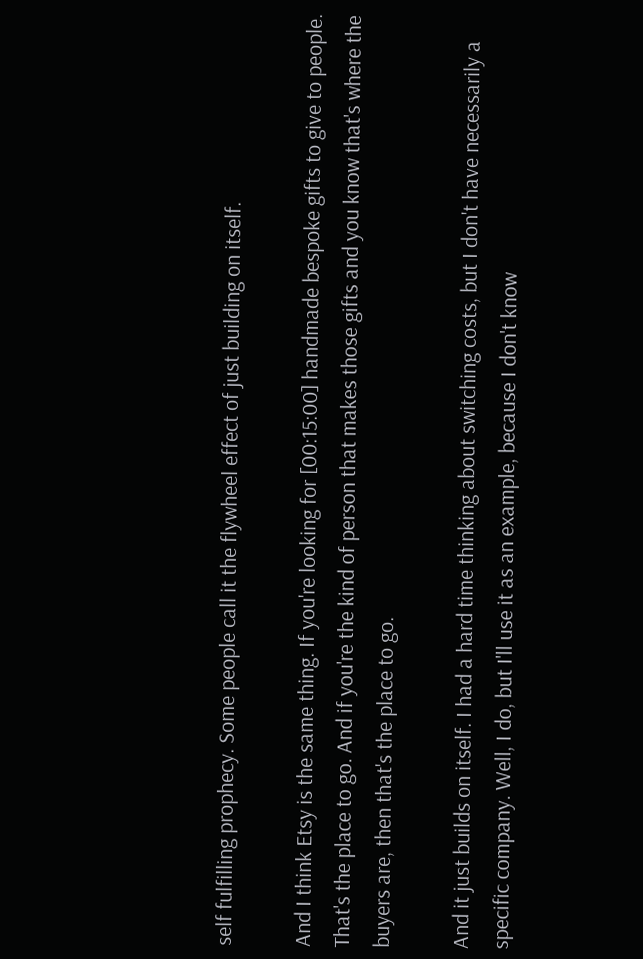self fulfilling prophecy. Some people call it the flywheel effect of just building on itself.

And I think Etsy is the same thing. If you're looking for [00:15:00] handmade bespoke gifts to give to people. That's the place to go. And if you're the kind of person that makes those gifts and you know that's where the buyers are, then that's the place to go.

And it just builds on itself. I had a hard time thinking about switching costs, but I don't have necessarily a specific company. Well, I do, but I'll use it as an example, because I don't know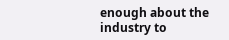enough about the industry to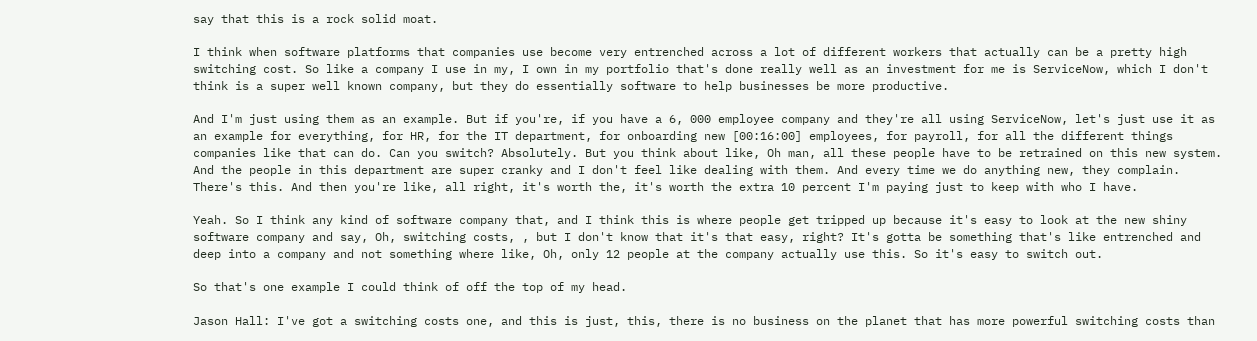say that this is a rock solid moat.

I think when software platforms that companies use become very entrenched across a lot of different workers that actually can be a pretty high switching cost. So like a company I use in my, I own in my portfolio that's done really well as an investment for me is ServiceNow, which I don't think is a super well known company, but they do essentially software to help businesses be more productive.

And I'm just using them as an example. But if you're, if you have a 6, 000 employee company and they're all using ServiceNow, let's just use it as an example for everything, for HR, for the IT department, for onboarding new [00:16:00] employees, for payroll, for all the different things companies like that can do. Can you switch? Absolutely. But you think about like, Oh man, all these people have to be retrained on this new system. And the people in this department are super cranky and I don't feel like dealing with them. And every time we do anything new, they complain. There's this. And then you're like, all right, it's worth the, it's worth the extra 10 percent I'm paying just to keep with who I have.

Yeah. So I think any kind of software company that, and I think this is where people get tripped up because it's easy to look at the new shiny software company and say, Oh, switching costs, , but I don't know that it's that easy, right? It's gotta be something that's like entrenched and deep into a company and not something where like, Oh, only 12 people at the company actually use this. So it's easy to switch out.

So that's one example I could think of off the top of my head.

Jason Hall: I've got a switching costs one, and this is just, this, there is no business on the planet that has more powerful switching costs than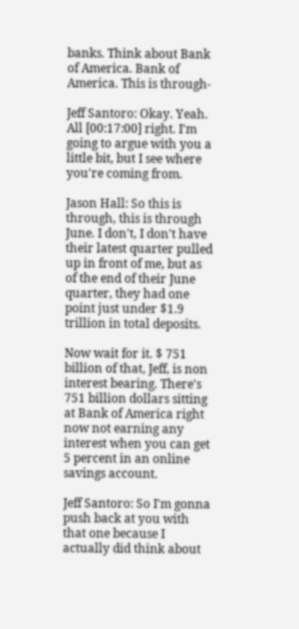banks. Think about Bank of America. Bank of America. This is through-

Jeff Santoro: Okay. Yeah. All [00:17:00] right. I'm going to argue with you a little bit, but I see where you're coming from.

Jason Hall: So this is through, this is through June. I don't, I don't have their latest quarter pulled up in front of me, but as of the end of their June quarter, they had one point just under $1.9 trillion in total deposits.

Now wait for it. $ 751 billion of that, Jeff, is non interest bearing. There's 751 billion dollars sitting at Bank of America right now not earning any interest when you can get 5 percent in an online savings account.

Jeff Santoro: So I'm gonna push back at you with that one because I actually did think about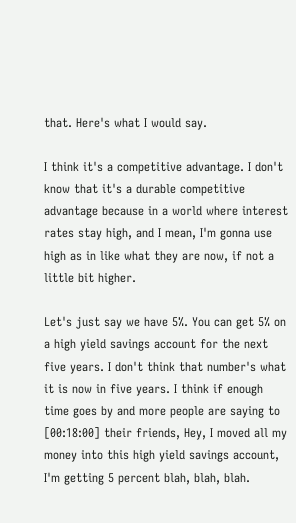that. Here's what I would say.

I think it's a competitive advantage. I don't know that it's a durable competitive advantage because in a world where interest rates stay high, and I mean, I'm gonna use high as in like what they are now, if not a little bit higher.

Let's just say we have 5%. You can get 5% on a high yield savings account for the next five years. I don't think that number's what it is now in five years. I think if enough time goes by and more people are saying to [00:18:00] their friends, Hey, I moved all my money into this high yield savings account, I'm getting 5 percent blah, blah, blah.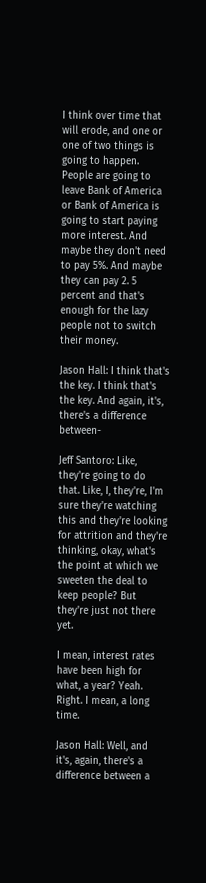I think over time that will erode, and one or one of two things is going to happen. People are going to leave Bank of America or Bank of America is going to start paying more interest. And maybe they don't need to pay 5%. And maybe they can pay 2. 5 percent and that's enough for the lazy people not to switch their money.

Jason Hall: I think that's the key. I think that's the key. And again, it's, there's a difference between-

Jeff Santoro: Like, they're going to do that. Like, I, they're, I'm sure they're watching this and they're looking for attrition and they're thinking, okay, what's the point at which we sweeten the deal to keep people? But they're just not there yet.

I mean, interest rates have been high for what, a year? Yeah. Right. I mean, a long time.

Jason Hall: Well, and it's, again, there's a difference between a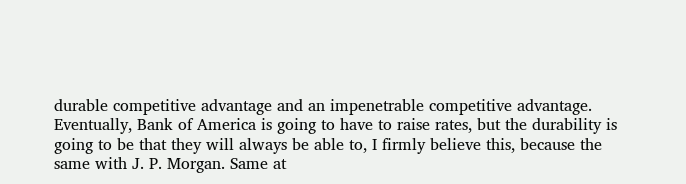durable competitive advantage and an impenetrable competitive advantage. Eventually, Bank of America is going to have to raise rates, but the durability is going to be that they will always be able to, I firmly believe this, because the same with J. P. Morgan. Same at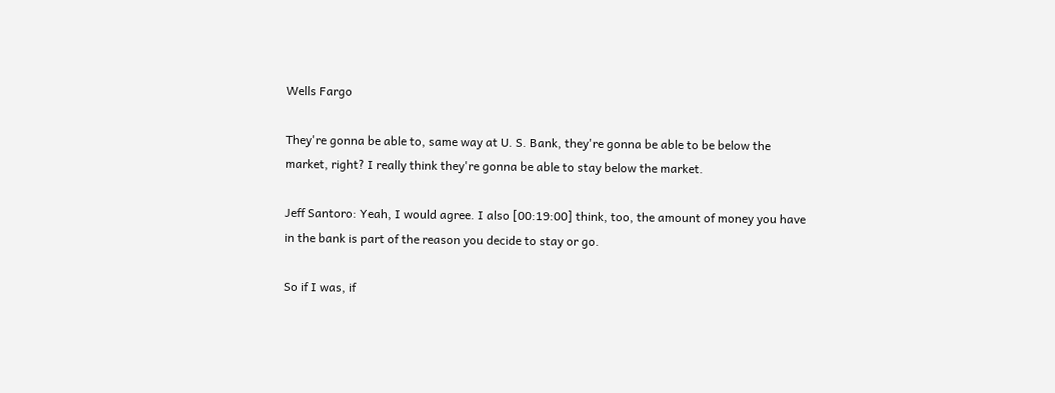Wells Fargo

They're gonna be able to, same way at U. S. Bank, they're gonna be able to be below the market, right? I really think they're gonna be able to stay below the market.

Jeff Santoro: Yeah, I would agree. I also [00:19:00] think, too, the amount of money you have in the bank is part of the reason you decide to stay or go.

So if I was, if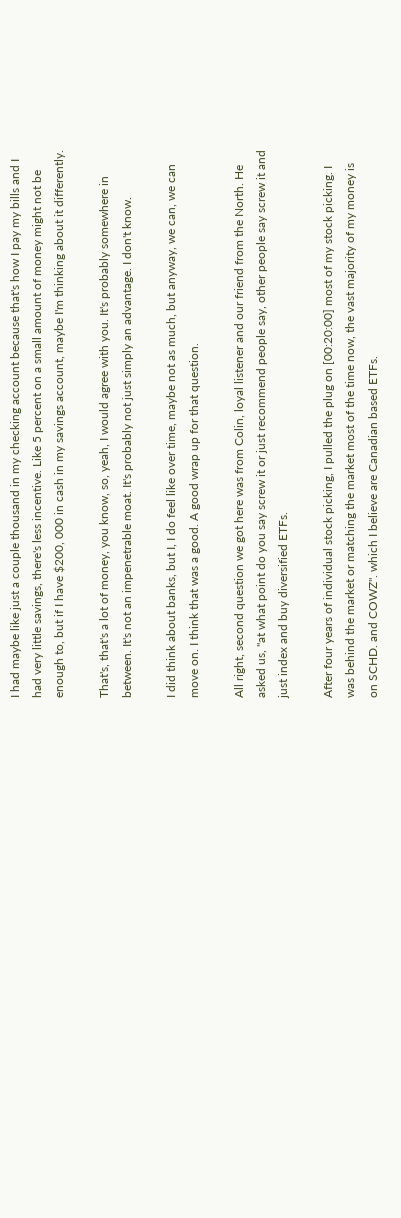I had maybe like just a couple thousand in my checking account because that's how I pay my bills and I had very little savings, there's less incentive. Like 5 percent on a small amount of money might not be enough to, but if I have $200, 000 in cash in my savings account, maybe I'm thinking about it differently.

That's, that's a lot of money, you know, so, yeah, I would agree with you. It's probably somewhere in between. It's not an impenetrable moat. It's probably not just simply an advantage. I don't know.

I did think about banks, but I, I do feel like over time, maybe not as much, but anyway, we can, we can move on. I think that was a good. A good wrap up for that question.

All right, second question we got here was from Colin, loyal listener and our friend from the North. He asked us, "at what point do you say screw it or just recommend people say, other people say screw it and just index and buy diversified ETFs.

After four years of individual stock picking, I pulled the plug on [00:20:00] most of my stock picking. I was behind the market or matching the market most of the time now, the vast majority of my money is on SCHD. and COWZ". which I believe are Canadian based ETFs.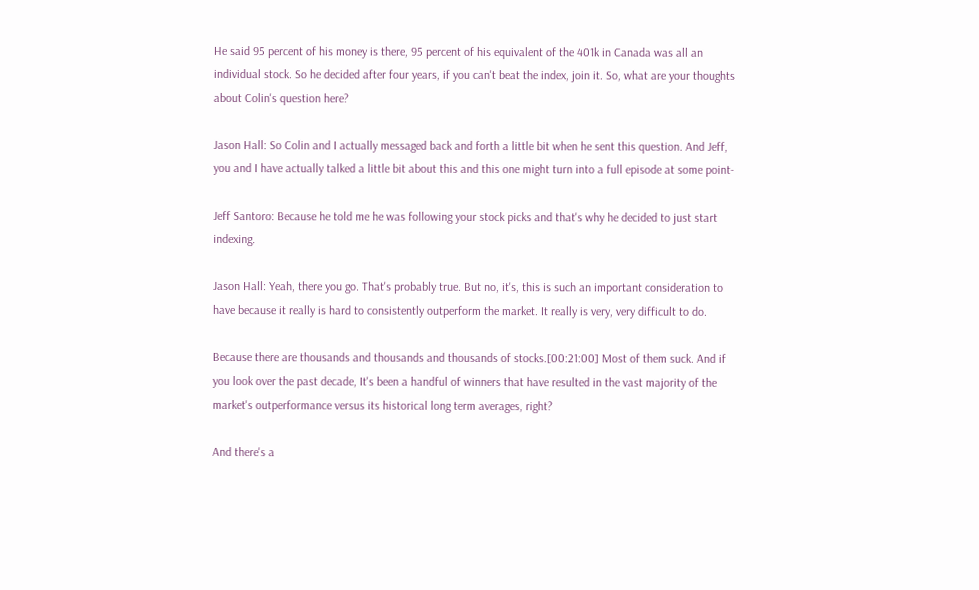He said 95 percent of his money is there, 95 percent of his equivalent of the 401k in Canada was all an individual stock. So he decided after four years, if you can't beat the index, join it. So, what are your thoughts about Colin's question here?

Jason Hall: So Colin and I actually messaged back and forth a little bit when he sent this question. And Jeff, you and I have actually talked a little bit about this and this one might turn into a full episode at some point-

Jeff Santoro: Because he told me he was following your stock picks and that's why he decided to just start indexing.

Jason Hall: Yeah, there you go. That's probably true. But no, it's, this is such an important consideration to have because it really is hard to consistently outperform the market. It really is very, very difficult to do.

Because there are thousands and thousands and thousands of stocks.[00:21:00] Most of them suck. And if you look over the past decade, It's been a handful of winners that have resulted in the vast majority of the market's outperformance versus its historical long term averages, right?

And there's a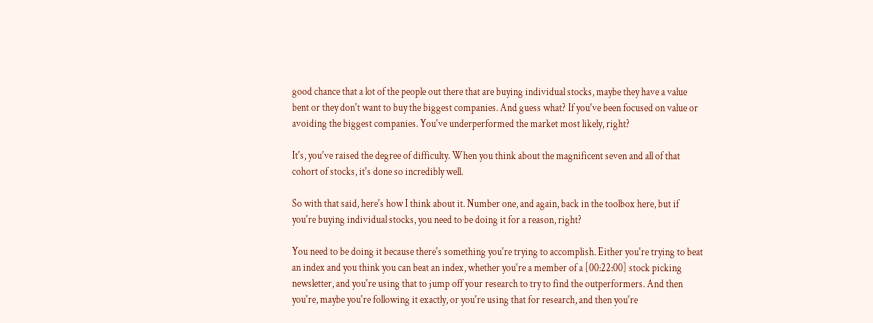good chance that a lot of the people out there that are buying individual stocks, maybe they have a value bent or they don't want to buy the biggest companies. And guess what? If you've been focused on value or avoiding the biggest companies. You've underperformed the market most likely, right?

It's, you've raised the degree of difficulty. When you think about the magnificent seven and all of that cohort of stocks, it's done so incredibly well.

So with that said, here's how I think about it. Number one, and again, back in the toolbox here, but if you're buying individual stocks, you need to be doing it for a reason, right?

You need to be doing it because there's something you're trying to accomplish. Either you're trying to beat an index and you think you can beat an index, whether you're a member of a [00:22:00] stock picking newsletter, and you're using that to jump off your research to try to find the outperformers. And then you're, maybe you're following it exactly, or you're using that for research, and then you're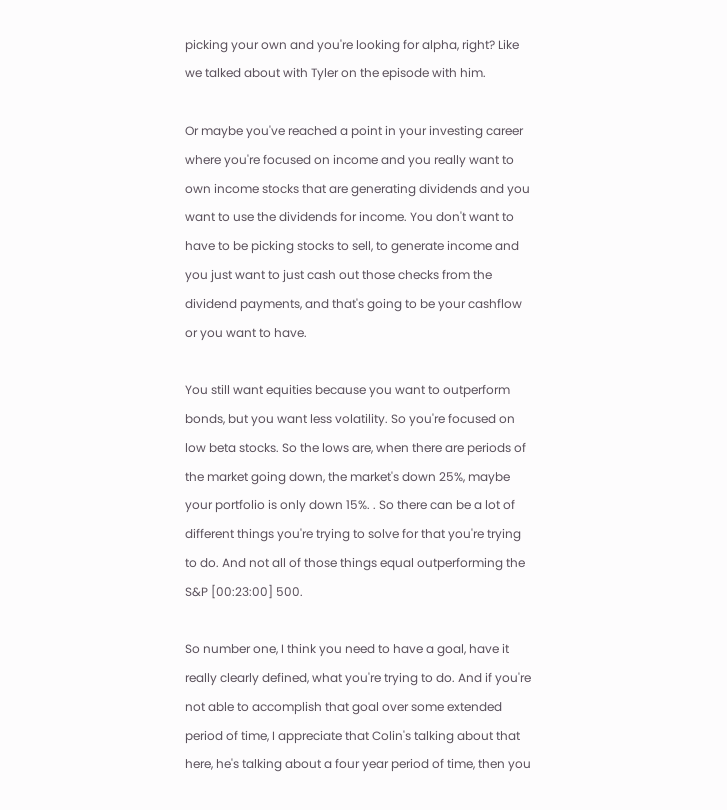picking your own and you're looking for alpha, right? Like we talked about with Tyler on the episode with him.

Or maybe you've reached a point in your investing career where you're focused on income and you really want to own income stocks that are generating dividends and you want to use the dividends for income. You don't want to have to be picking stocks to sell, to generate income and you just want to just cash out those checks from the dividend payments, and that's going to be your cashflow or you want to have.

You still want equities because you want to outperform bonds, but you want less volatility. So you're focused on low beta stocks. So the lows are, when there are periods of the market going down, the market's down 25%, maybe your portfolio is only down 15%. . So there can be a lot of different things you're trying to solve for that you're trying to do. And not all of those things equal outperforming the S&P [00:23:00] 500.

So number one, I think you need to have a goal, have it really clearly defined, what you're trying to do. And if you're not able to accomplish that goal over some extended period of time, I appreciate that Colin's talking about that here, he's talking about a four year period of time, then you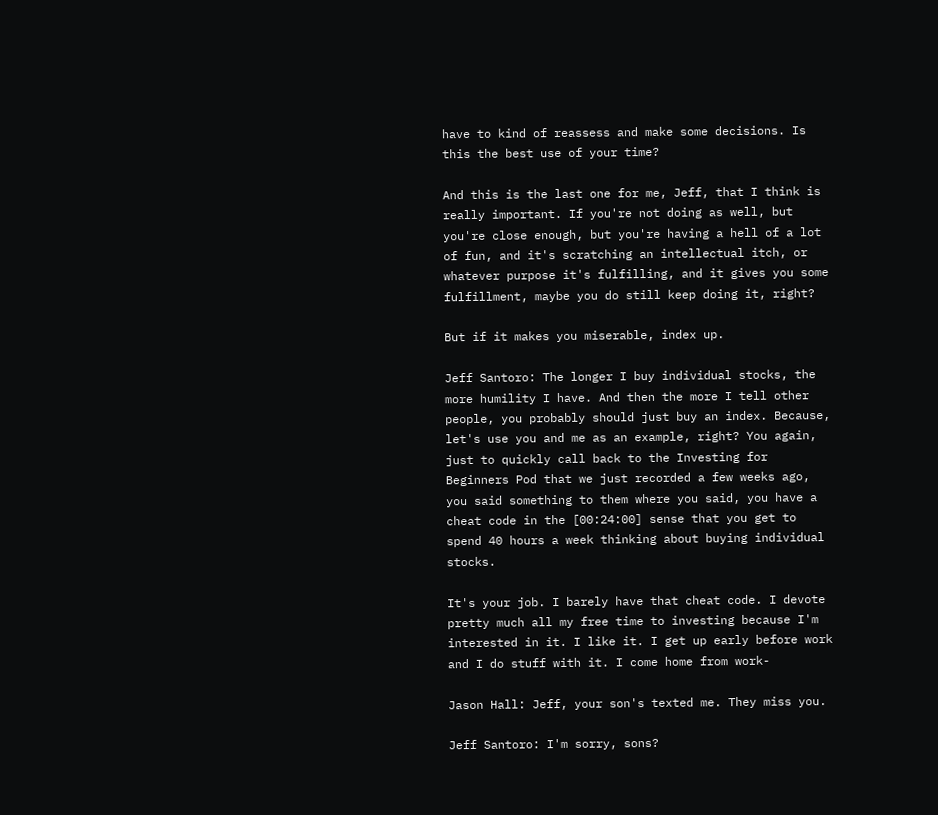have to kind of reassess and make some decisions. Is this the best use of your time?

And this is the last one for me, Jeff, that I think is really important. If you're not doing as well, but you're close enough, but you're having a hell of a lot of fun, and it's scratching an intellectual itch, or whatever purpose it's fulfilling, and it gives you some fulfillment, maybe you do still keep doing it, right?

But if it makes you miserable, index up.

Jeff Santoro: The longer I buy individual stocks, the more humility I have. And then the more I tell other people, you probably should just buy an index. Because, let's use you and me as an example, right? You again, just to quickly call back to the Investing for Beginners Pod that we just recorded a few weeks ago, you said something to them where you said, you have a cheat code in the [00:24:00] sense that you get to spend 40 hours a week thinking about buying individual stocks.

It's your job. I barely have that cheat code. I devote pretty much all my free time to investing because I'm interested in it. I like it. I get up early before work and I do stuff with it. I come home from work-

Jason Hall: Jeff, your son's texted me. They miss you.

Jeff Santoro: I'm sorry, sons?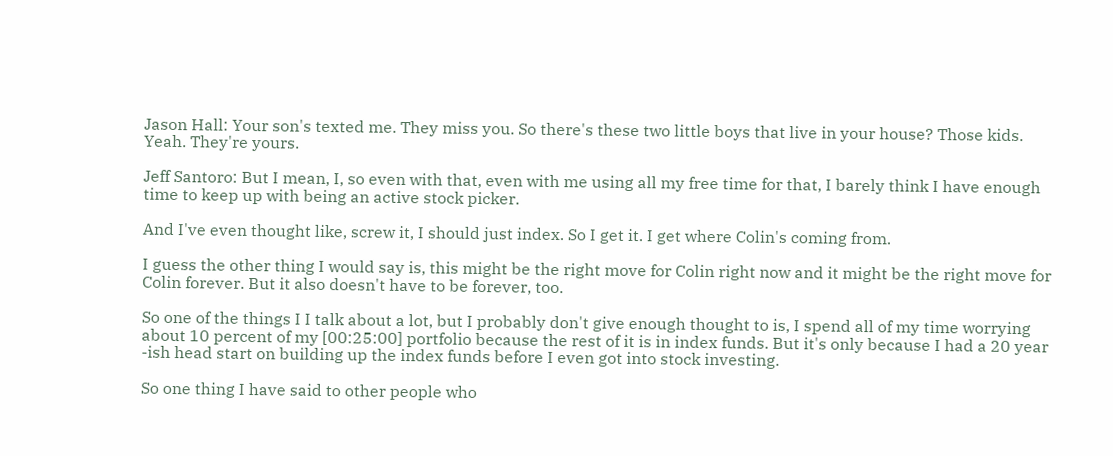Jason Hall: Your son's texted me. They miss you. So there's these two little boys that live in your house? Those kids. Yeah. They're yours.

Jeff Santoro: But I mean, I, so even with that, even with me using all my free time for that, I barely think I have enough time to keep up with being an active stock picker.

And I've even thought like, screw it, I should just index. So I get it. I get where Colin's coming from.

I guess the other thing I would say is, this might be the right move for Colin right now and it might be the right move for Colin forever. But it also doesn't have to be forever, too.

So one of the things I I talk about a lot, but I probably don't give enough thought to is, I spend all of my time worrying about 10 percent of my [00:25:00] portfolio because the rest of it is in index funds. But it's only because I had a 20 year -ish head start on building up the index funds before I even got into stock investing.

So one thing I have said to other people who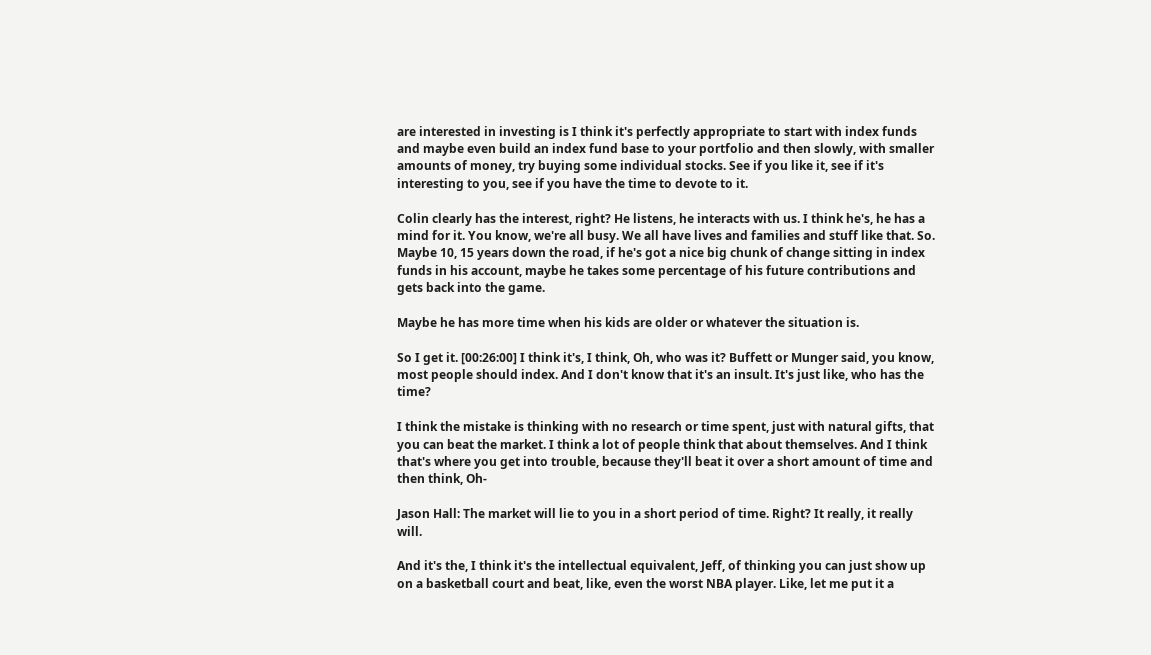are interested in investing is I think it's perfectly appropriate to start with index funds and maybe even build an index fund base to your portfolio and then slowly, with smaller amounts of money, try buying some individual stocks. See if you like it, see if it's interesting to you, see if you have the time to devote to it.

Colin clearly has the interest, right? He listens, he interacts with us. I think he's, he has a mind for it. You know, we're all busy. We all have lives and families and stuff like that. So. Maybe 10, 15 years down the road, if he's got a nice big chunk of change sitting in index funds in his account, maybe he takes some percentage of his future contributions and gets back into the game.

Maybe he has more time when his kids are older or whatever the situation is.

So I get it. [00:26:00] I think it's, I think, Oh, who was it? Buffett or Munger said, you know, most people should index. And I don't know that it's an insult. It's just like, who has the time?

I think the mistake is thinking with no research or time spent, just with natural gifts, that you can beat the market. I think a lot of people think that about themselves. And I think that's where you get into trouble, because they'll beat it over a short amount of time and then think, Oh-

Jason Hall: The market will lie to you in a short period of time. Right? It really, it really will.

And it's the, I think it's the intellectual equivalent, Jeff, of thinking you can just show up on a basketball court and beat, like, even the worst NBA player. Like, let me put it a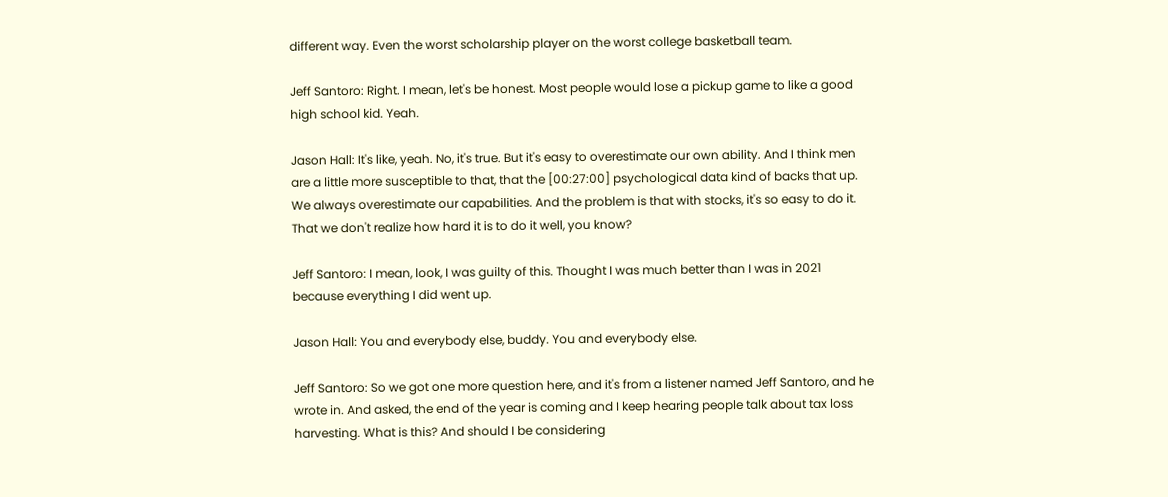different way. Even the worst scholarship player on the worst college basketball team.

Jeff Santoro: Right. I mean, let's be honest. Most people would lose a pickup game to like a good high school kid. Yeah.

Jason Hall: It's like, yeah. No, it's true. But it's easy to overestimate our own ability. And I think men are a little more susceptible to that, that the [00:27:00] psychological data kind of backs that up. We always overestimate our capabilities. And the problem is that with stocks, it's so easy to do it. That we don't realize how hard it is to do it well, you know?

Jeff Santoro: I mean, look, I was guilty of this. Thought I was much better than I was in 2021 because everything I did went up.

Jason Hall: You and everybody else, buddy. You and everybody else.

Jeff Santoro: So we got one more question here, and it's from a listener named Jeff Santoro, and he wrote in. And asked, the end of the year is coming and I keep hearing people talk about tax loss harvesting. What is this? And should I be considering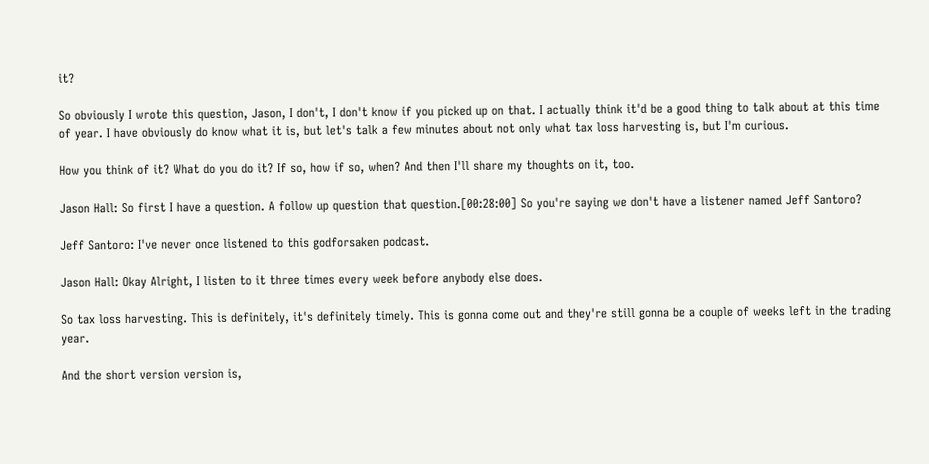it?

So obviously I wrote this question, Jason, I don't, I don't know if you picked up on that. I actually think it'd be a good thing to talk about at this time of year. I have obviously do know what it is, but let's talk a few minutes about not only what tax loss harvesting is, but I'm curious.

How you think of it? What do you do it? If so, how if so, when? And then I'll share my thoughts on it, too.

Jason Hall: So first I have a question. A follow up question that question.[00:28:00] So you're saying we don't have a listener named Jeff Santoro?

Jeff Santoro: I've never once listened to this godforsaken podcast.

Jason Hall: Okay Alright, I listen to it three times every week before anybody else does.

So tax loss harvesting. This is definitely, it's definitely timely. This is gonna come out and they're still gonna be a couple of weeks left in the trading year.

And the short version version is,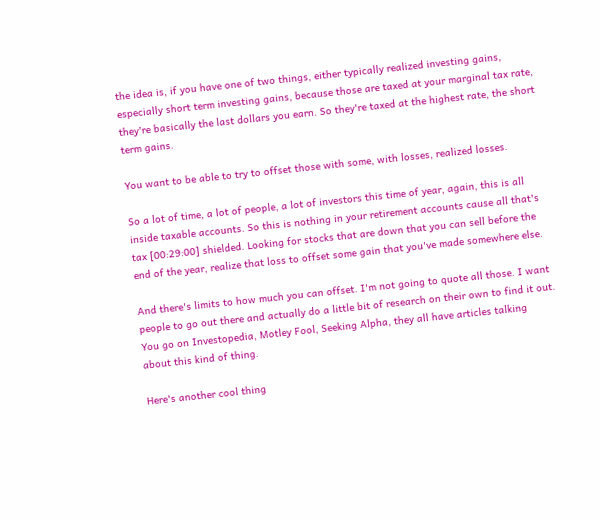the idea is, if you have one of two things, either typically realized investing gains, especially short term investing gains, because those are taxed at your marginal tax rate, they're basically the last dollars you earn. So they're taxed at the highest rate, the short term gains.

You want to be able to try to offset those with some, with losses, realized losses.

So a lot of time, a lot of people, a lot of investors this time of year, again, this is all inside taxable accounts. So this is nothing in your retirement accounts cause all that's tax [00:29:00] shielded. Looking for stocks that are down that you can sell before the end of the year, realize that loss to offset some gain that you've made somewhere else.

And there's limits to how much you can offset. I'm not going to quote all those. I want people to go out there and actually do a little bit of research on their own to find it out. You go on Investopedia, Motley Fool, Seeking Alpha, they all have articles talking about this kind of thing.

Here's another cool thing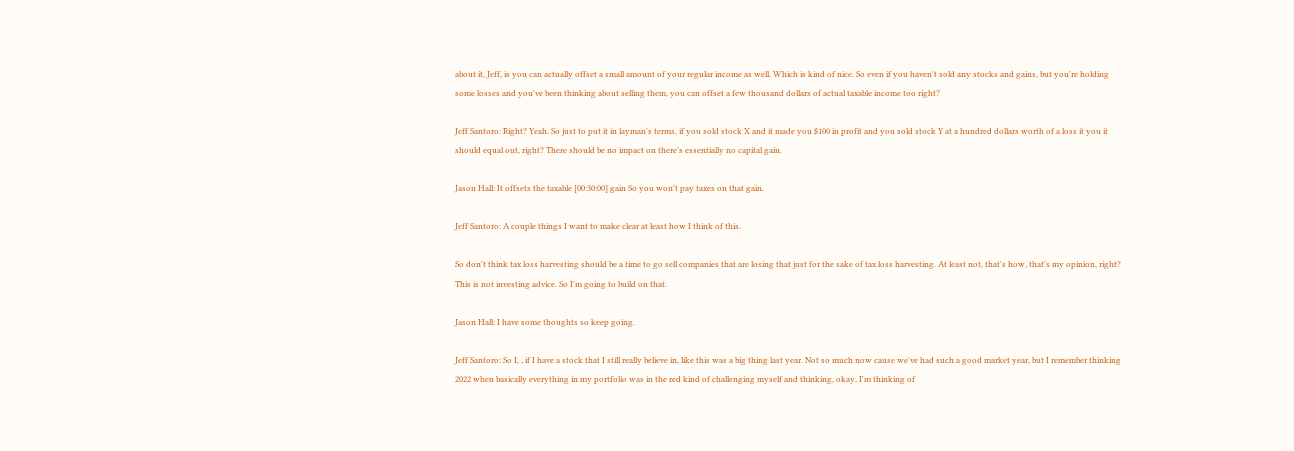about it, Jeff, is you can actually offset a small amount of your regular income as well. Which is kind of nice. So even if you haven't sold any stocks and gains, but you're holding some losses and you've been thinking about selling them, you can offset a few thousand dollars of actual taxable income too right?

Jeff Santoro: Right? Yeah. So just to put it in layman's terms, if you sold stock X and it made you $100 in profit and you sold stock Y at a hundred dollars worth of a loss it you it should equal out, right? There should be no impact on there's essentially no capital gain.

Jason Hall: It offsets the taxable [00:30:00] gain So you won't pay taxes on that gain.

Jeff Santoro: A couple things I want to make clear at least how I think of this.

So don't think tax loss harvesting should be a time to go sell companies that are losing that just for the sake of tax loss harvesting. At least not, that's how, that's my opinion, right? This is not investing advice. So I'm going to build on that.

Jason Hall: I have some thoughts so keep going.

Jeff Santoro: So I, , if I have a stock that I still really believe in, like this was a big thing last year. Not so much now cause we've had such a good market year, but I remember thinking 2022 when basically everything in my portfolio was in the red kind of challenging myself and thinking, okay, I'm thinking of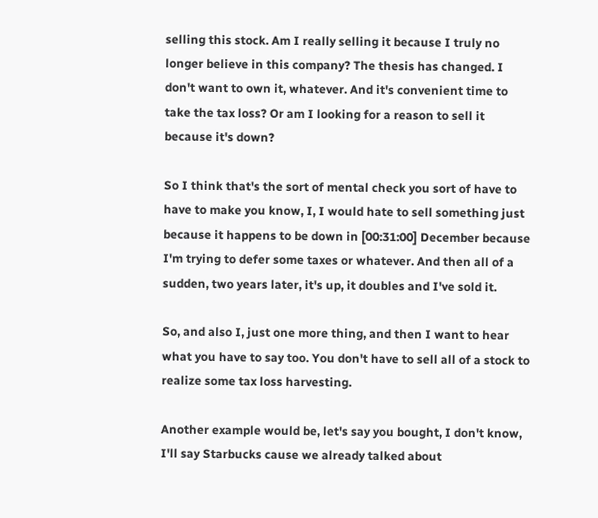selling this stock. Am I really selling it because I truly no longer believe in this company? The thesis has changed. I don't want to own it, whatever. And it's convenient time to take the tax loss? Or am I looking for a reason to sell it because it's down?

So I think that's the sort of mental check you sort of have to have to make you know, I, I would hate to sell something just because it happens to be down in [00:31:00] December because I'm trying to defer some taxes or whatever. And then all of a sudden, two years later, it's up, it doubles and I've sold it.

So, and also I, just one more thing, and then I want to hear what you have to say too. You don't have to sell all of a stock to realize some tax loss harvesting.

Another example would be, let's say you bought, I don't know, I'll say Starbucks cause we already talked about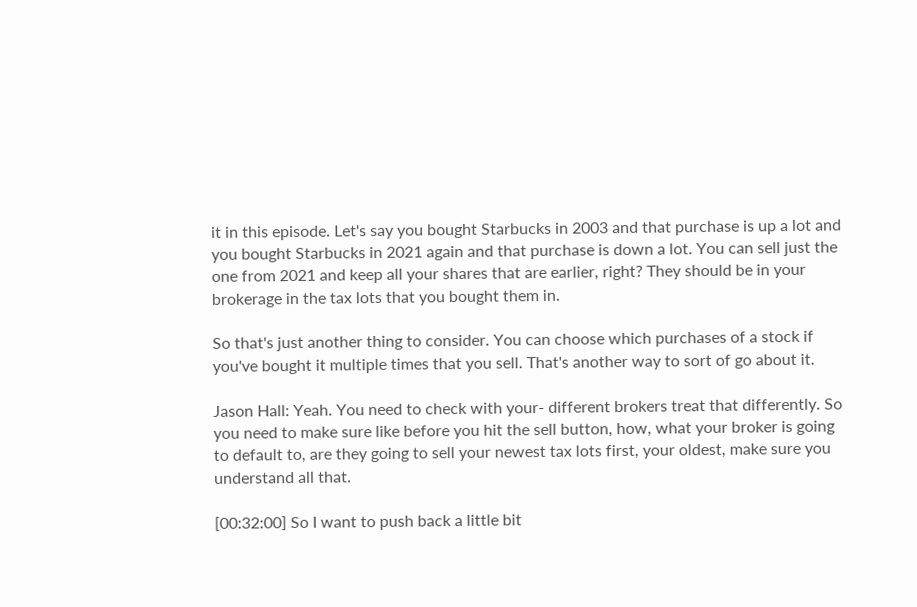it in this episode. Let's say you bought Starbucks in 2003 and that purchase is up a lot and you bought Starbucks in 2021 again and that purchase is down a lot. You can sell just the one from 2021 and keep all your shares that are earlier, right? They should be in your brokerage in the tax lots that you bought them in.

So that's just another thing to consider. You can choose which purchases of a stock if you've bought it multiple times that you sell. That's another way to sort of go about it.

Jason Hall: Yeah. You need to check with your- different brokers treat that differently. So you need to make sure like before you hit the sell button, how, what your broker is going to default to, are they going to sell your newest tax lots first, your oldest, make sure you understand all that.

[00:32:00] So I want to push back a little bit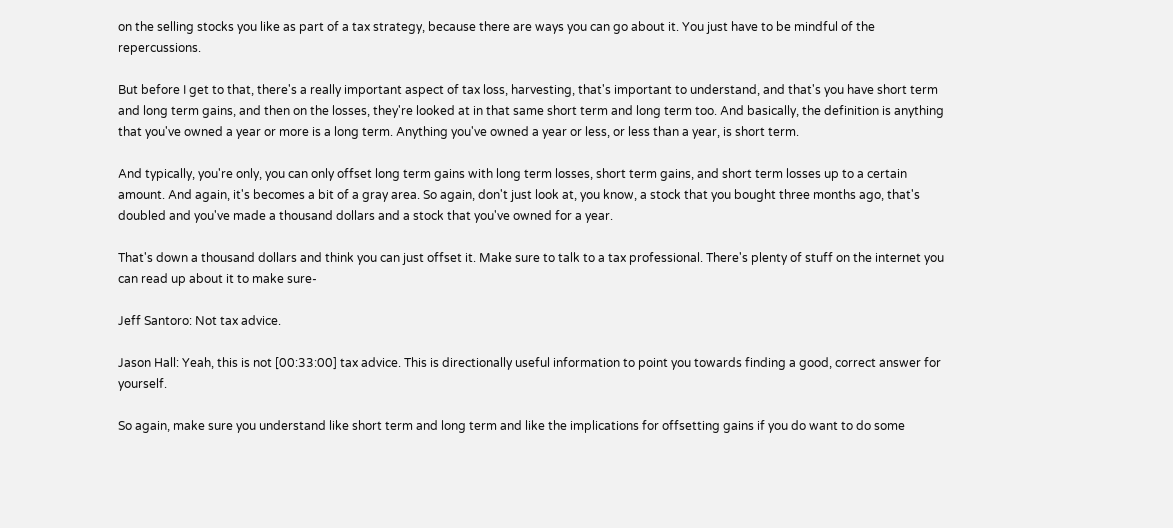on the selling stocks you like as part of a tax strategy, because there are ways you can go about it. You just have to be mindful of the repercussions.

But before I get to that, there's a really important aspect of tax loss, harvesting, that's important to understand, and that's you have short term and long term gains, and then on the losses, they're looked at in that same short term and long term too. And basically, the definition is anything that you've owned a year or more is a long term. Anything you've owned a year or less, or less than a year, is short term.

And typically, you're only, you can only offset long term gains with long term losses, short term gains, and short term losses up to a certain amount. And again, it's becomes a bit of a gray area. So again, don't just look at, you know, a stock that you bought three months ago, that's doubled and you've made a thousand dollars and a stock that you've owned for a year.

That's down a thousand dollars and think you can just offset it. Make sure to talk to a tax professional. There's plenty of stuff on the internet you can read up about it to make sure-

Jeff Santoro: Not tax advice.

Jason Hall: Yeah, this is not [00:33:00] tax advice. This is directionally useful information to point you towards finding a good, correct answer for yourself.

So again, make sure you understand like short term and long term and like the implications for offsetting gains if you do want to do some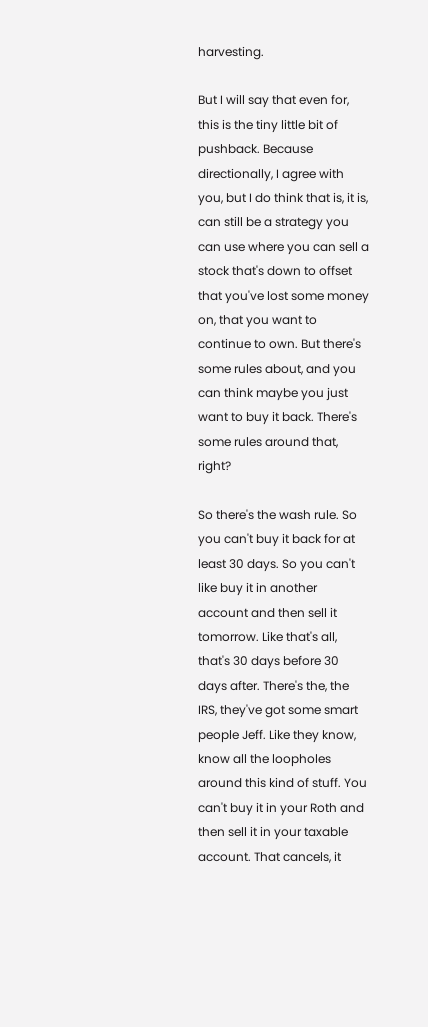harvesting.

But I will say that even for, this is the tiny little bit of pushback. Because directionally, I agree with you, but I do think that is, it is, can still be a strategy you can use where you can sell a stock that's down to offset that you've lost some money on, that you want to continue to own. But there's some rules about, and you can think maybe you just want to buy it back. There's some rules around that, right?

So there's the wash rule. So you can't buy it back for at least 30 days. So you can't like buy it in another account and then sell it tomorrow. Like that's all, that's 30 days before 30 days after. There's the, the IRS, they've got some smart people Jeff. Like they know, know all the loopholes around this kind of stuff. You can't buy it in your Roth and then sell it in your taxable account. That cancels, it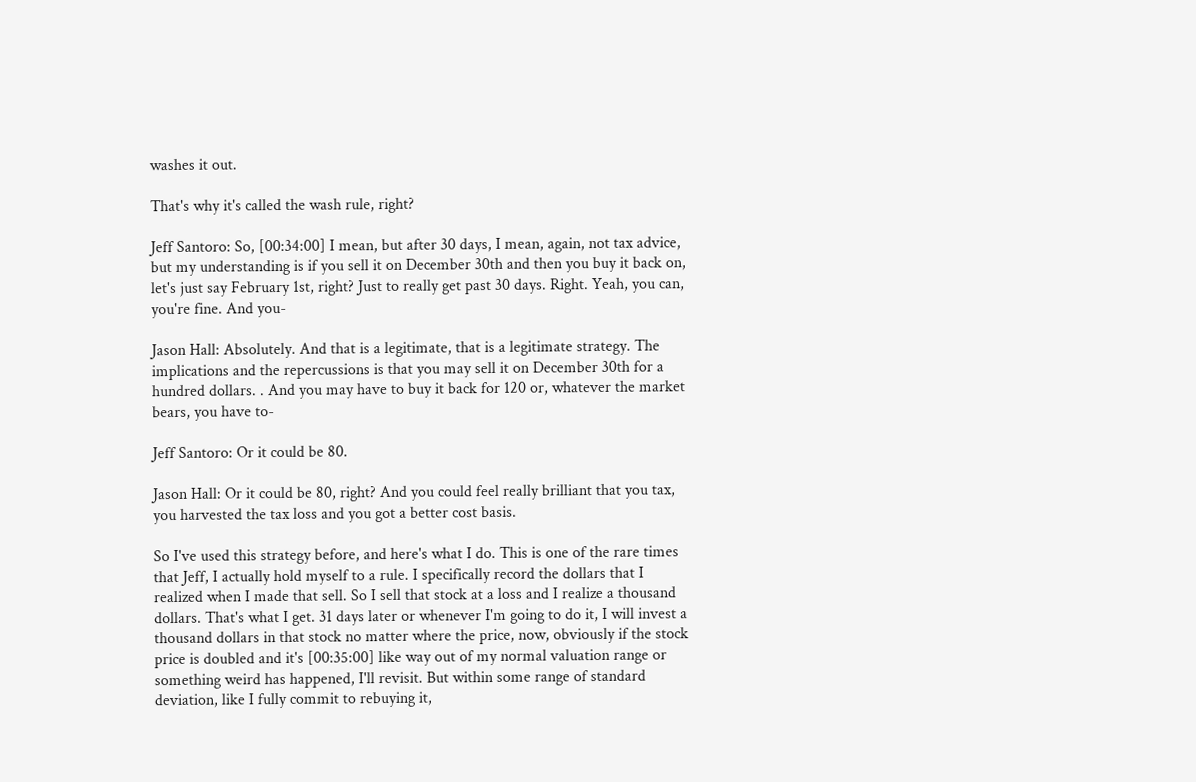washes it out.

That's why it's called the wash rule, right?

Jeff Santoro: So, [00:34:00] I mean, but after 30 days, I mean, again, not tax advice, but my understanding is if you sell it on December 30th and then you buy it back on, let's just say February 1st, right? Just to really get past 30 days. Right. Yeah, you can, you're fine. And you-

Jason Hall: Absolutely. And that is a legitimate, that is a legitimate strategy. The implications and the repercussions is that you may sell it on December 30th for a hundred dollars. . And you may have to buy it back for 120 or, whatever the market bears, you have to-

Jeff Santoro: Or it could be 80.

Jason Hall: Or it could be 80, right? And you could feel really brilliant that you tax, you harvested the tax loss and you got a better cost basis.

So I've used this strategy before, and here's what I do. This is one of the rare times that Jeff, I actually hold myself to a rule. I specifically record the dollars that I realized when I made that sell. So I sell that stock at a loss and I realize a thousand dollars. That's what I get. 31 days later or whenever I'm going to do it, I will invest a thousand dollars in that stock no matter where the price, now, obviously if the stock price is doubled and it's [00:35:00] like way out of my normal valuation range or something weird has happened, I'll revisit. But within some range of standard deviation, like I fully commit to rebuying it,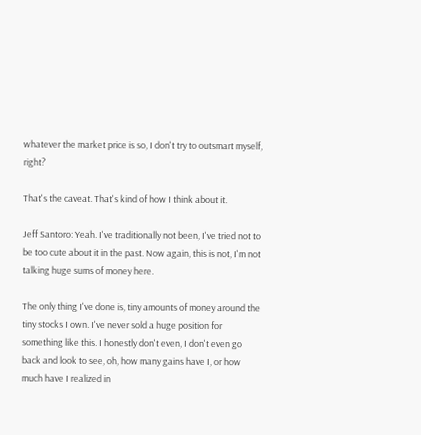whatever the market price is so, I don't try to outsmart myself, right?

That's the caveat. That's kind of how I think about it.

Jeff Santoro: Yeah. I've traditionally not been, I've tried not to be too cute about it in the past. Now again, this is not, I'm not talking huge sums of money here.

The only thing I've done is, tiny amounts of money around the tiny stocks I own. I've never sold a huge position for something like this. I honestly don't even, I don't even go back and look to see, oh, how many gains have I, or how much have I realized in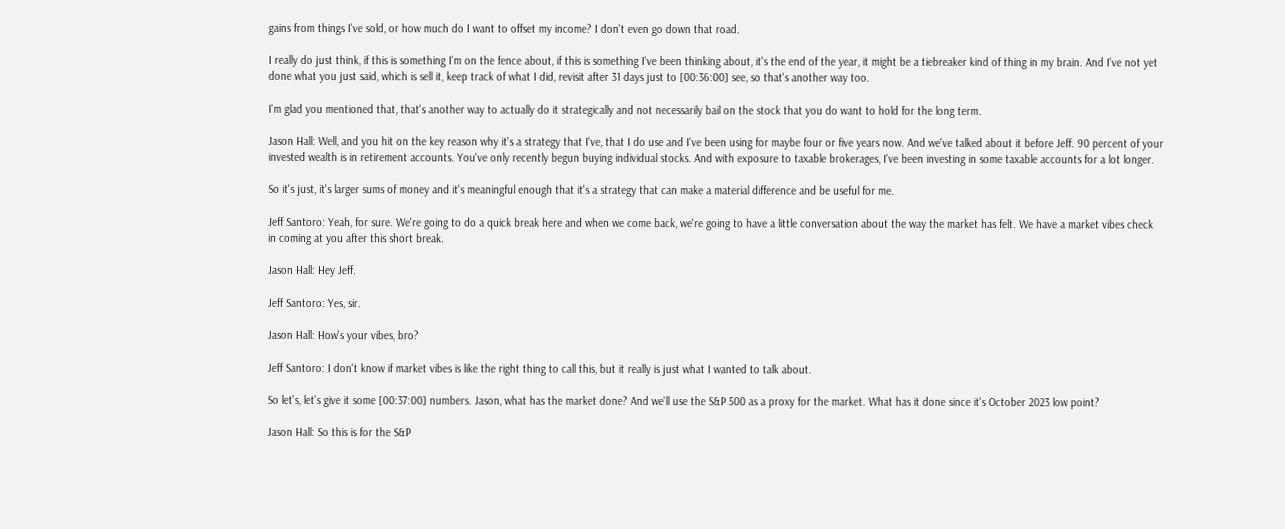gains from things I've sold, or how much do I want to offset my income? I don't even go down that road.

I really do just think, if this is something I'm on the fence about, if this is something I've been thinking about, it's the end of the year, it might be a tiebreaker kind of thing in my brain. And I've not yet done what you just said, which is sell it, keep track of what I did, revisit after 31 days just to [00:36:00] see, so that's another way too.

I'm glad you mentioned that, that's another way to actually do it strategically and not necessarily bail on the stock that you do want to hold for the long term.

Jason Hall: Well, and you hit on the key reason why it's a strategy that I've, that I do use and I've been using for maybe four or five years now. And we've talked about it before Jeff. 90 percent of your invested wealth is in retirement accounts. You've only recently begun buying individual stocks. And with exposure to taxable brokerages, I've been investing in some taxable accounts for a lot longer.

So it's just, it's larger sums of money and it's meaningful enough that it's a strategy that can make a material difference and be useful for me.

Jeff Santoro: Yeah, for sure. We're going to do a quick break here and when we come back, we're going to have a little conversation about the way the market has felt. We have a market vibes check in coming at you after this short break.

Jason Hall: Hey Jeff.

Jeff Santoro: Yes, sir.

Jason Hall: How's your vibes, bro?

Jeff Santoro: I don't know if market vibes is like the right thing to call this, but it really is just what I wanted to talk about.

So let's, let's give it some [00:37:00] numbers. Jason, what has the market done? And we'll use the S&P 500 as a proxy for the market. What has it done since it's October 2023 low point?

Jason Hall: So this is for the S&P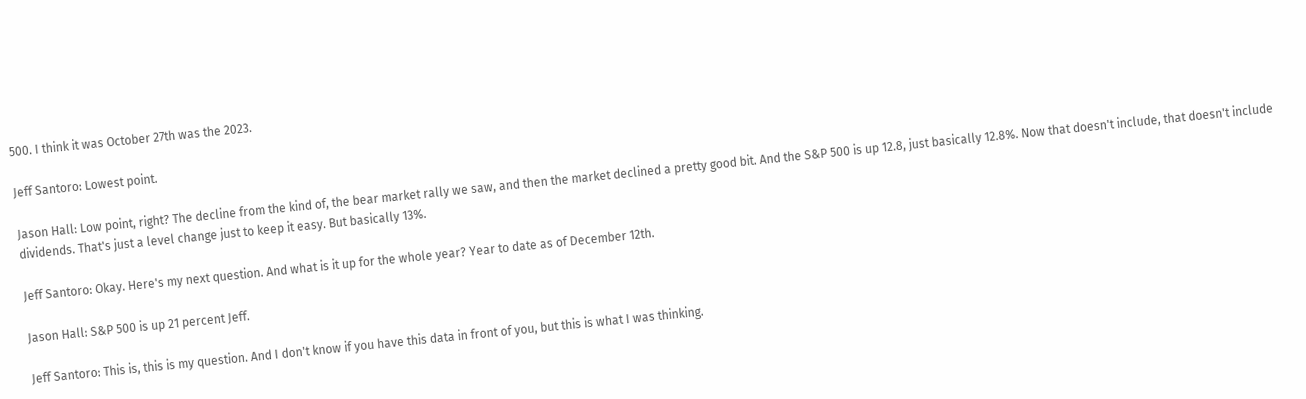500. I think it was October 27th was the 2023.

Jeff Santoro: Lowest point.

Jason Hall: Low point, right? The decline from the kind of, the bear market rally we saw, and then the market declined a pretty good bit. And the S&P 500 is up 12.8, just basically 12.8%. Now that doesn't include, that doesn't include dividends. That's just a level change just to keep it easy. But basically 13%.

Jeff Santoro: Okay. Here's my next question. And what is it up for the whole year? Year to date as of December 12th.

Jason Hall: S&P 500 is up 21 percent Jeff.

Jeff Santoro: This is, this is my question. And I don't know if you have this data in front of you, but this is what I was thinking.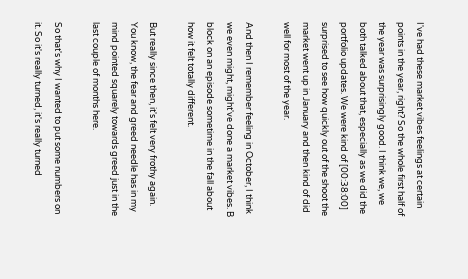I've had these market vibes feelings at certain points in the year, right? So the whole first half of the year was surprisingly good. I think we, we both talked about that, especially as we did the portfolio updates. We were kind of [00:38:00] surprised to see how quickly out of the shoot the market went up in January and then kind of did well for most of the year.

And then I remember feeling in October, I think we even might, might've done a market vibes. B block on an episode sometime in the fall about how it felt totally different.

But really since then, it's felt very frothy again. You know, the fear and greed needle has in my mind pointed squarely towards greed just in the last couple of months here.

So that's why I wanted to put some numbers on it. So it's really turned, it's really turned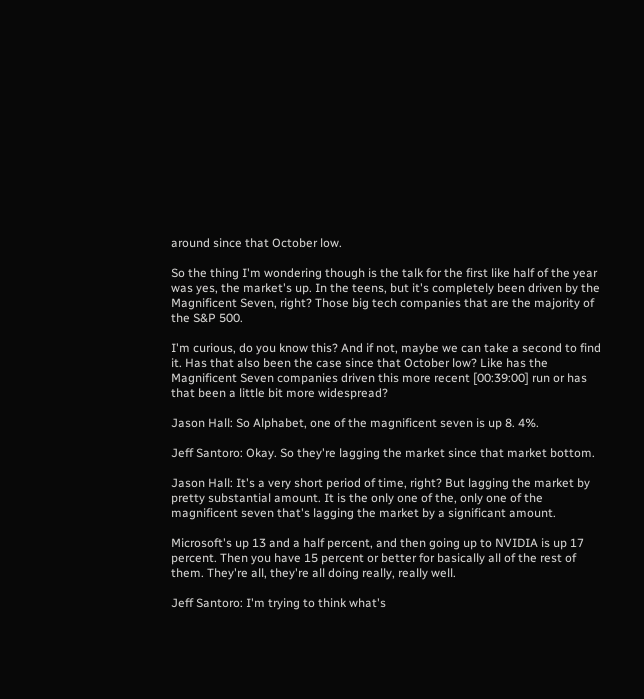around since that October low.

So the thing I'm wondering though is the talk for the first like half of the year was yes, the market's up. In the teens, but it's completely been driven by the Magnificent Seven, right? Those big tech companies that are the majority of the S&P 500.

I'm curious, do you know this? And if not, maybe we can take a second to find it. Has that also been the case since that October low? Like has the Magnificent Seven companies driven this more recent [00:39:00] run or has that been a little bit more widespread?

Jason Hall: So Alphabet, one of the magnificent seven is up 8. 4%.

Jeff Santoro: Okay. So they're lagging the market since that market bottom.

Jason Hall: It's a very short period of time, right? But lagging the market by pretty substantial amount. It is the only one of the, only one of the magnificent seven that's lagging the market by a significant amount.

Microsoft's up 13 and a half percent, and then going up to NVIDIA is up 17 percent. Then you have 15 percent or better for basically all of the rest of them. They're all, they're all doing really, really well.

Jeff Santoro: I'm trying to think what's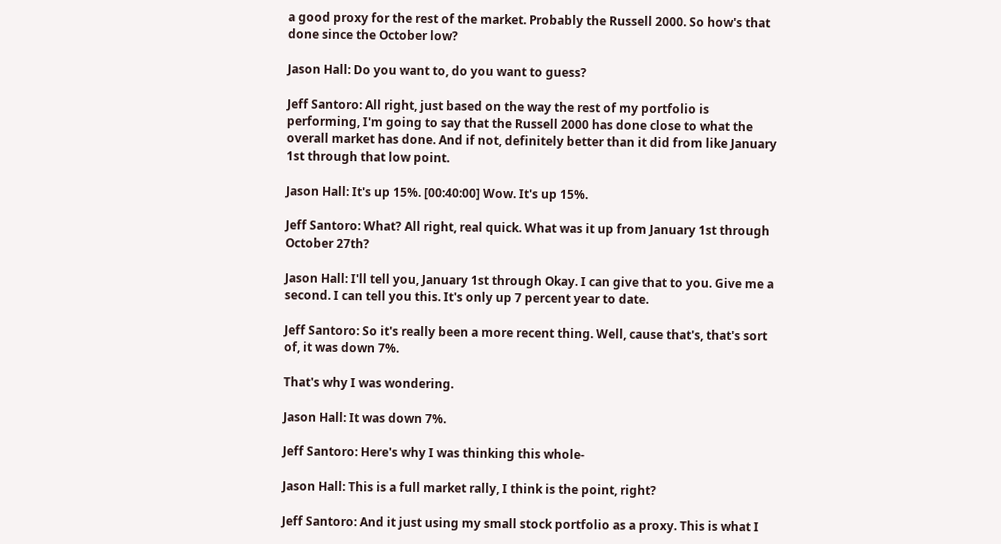a good proxy for the rest of the market. Probably the Russell 2000. So how's that done since the October low?

Jason Hall: Do you want to, do you want to guess?

Jeff Santoro: All right, just based on the way the rest of my portfolio is performing, I'm going to say that the Russell 2000 has done close to what the overall market has done. And if not, definitely better than it did from like January 1st through that low point.

Jason Hall: It's up 15%. [00:40:00] Wow. It's up 15%.

Jeff Santoro: What? All right, real quick. What was it up from January 1st through October 27th?

Jason Hall: I'll tell you, January 1st through Okay. I can give that to you. Give me a second. I can tell you this. It's only up 7 percent year to date.

Jeff Santoro: So it's really been a more recent thing. Well, cause that's, that's sort of, it was down 7%.

That's why I was wondering.

Jason Hall: It was down 7%.

Jeff Santoro: Here's why I was thinking this whole-

Jason Hall: This is a full market rally, I think is the point, right?

Jeff Santoro: And it just using my small stock portfolio as a proxy. This is what I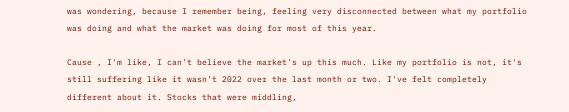was wondering, because I remember being, feeling very disconnected between what my portfolio was doing and what the market was doing for most of this year.

Cause , I'm like, I can't believe the market's up this much. Like my portfolio is not, it's still suffering like it wasn't 2022 over the last month or two. I've felt completely different about it. Stocks that were middling,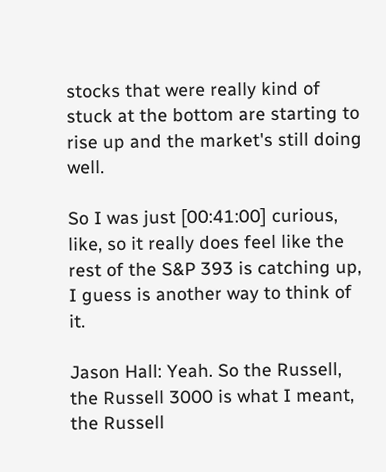stocks that were really kind of stuck at the bottom are starting to rise up and the market's still doing well.

So I was just [00:41:00] curious, like, so it really does feel like the rest of the S&P 393 is catching up, I guess is another way to think of it.

Jason Hall: Yeah. So the Russell, the Russell 3000 is what I meant, the Russell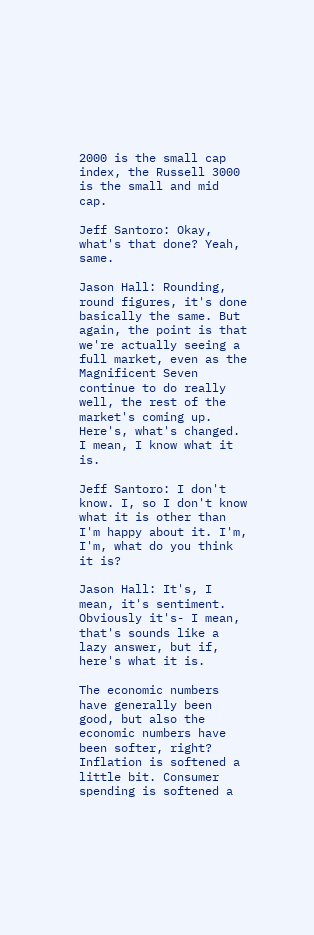2000 is the small cap index, the Russell 3000 is the small and mid cap.

Jeff Santoro: Okay, what's that done? Yeah, same.

Jason Hall: Rounding, round figures, it's done basically the same. But again, the point is that we're actually seeing a full market, even as the Magnificent Seven continue to do really well, the rest of the market's coming up. Here's, what's changed. I mean, I know what it is.

Jeff Santoro: I don't know. I, so I don't know what it is other than I'm happy about it. I'm, I'm, what do you think it is?

Jason Hall: It's, I mean, it's sentiment. Obviously it's- I mean, that's sounds like a lazy answer, but if, here's what it is.

The economic numbers have generally been good, but also the economic numbers have been softer, right? Inflation is softened a little bit. Consumer spending is softened a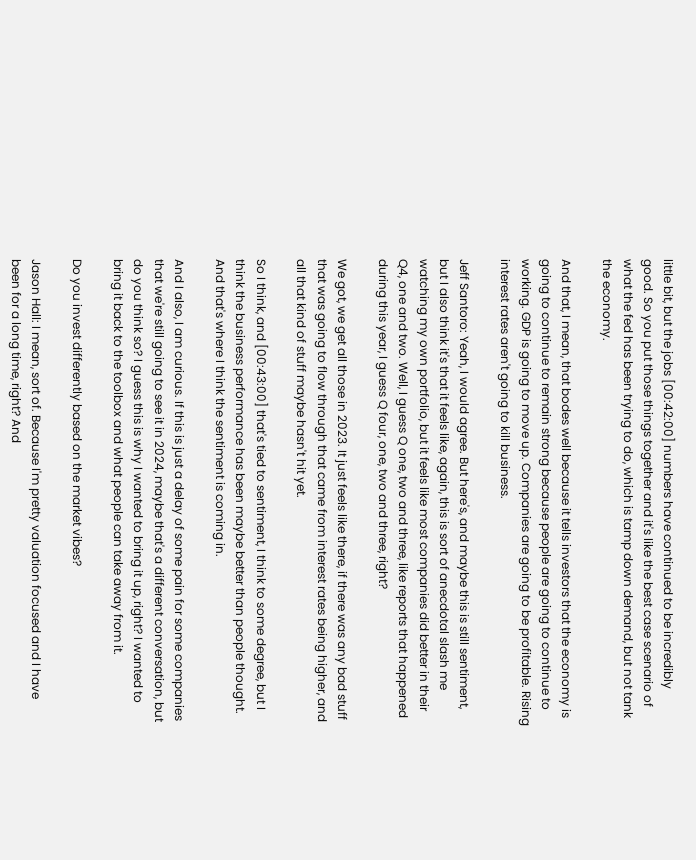little bit, but the jobs [00:42:00] numbers have continued to be incredibly good. So you put those things together and it's like the best case scenario of what the fed has been trying to do, which is tamp down demand, but not tank the economy.

And that, I mean, that bodes well because it tells investors that the economy is going to continue to remain strong because people are going to continue to working. GDP is going to move up. Companies are going to be profitable. Rising interest rates aren't going to kill business.

Jeff Santoro: Yeah, I would agree. But here's, and maybe this is still sentiment, but I also think it's that it feels like, again, this is sort of anecdotal slash me watching my own portfolio, but it feels like most companies did better in their Q4, one and two. Well, I guess Q one, two and three, like reports that happened during this year, I guess Q four, one, two and three, right?

We got, we get all those in 2023. It just feels like there, if there was any bad stuff that was going to flow through that came from interest rates being higher, and all that kind of stuff maybe hasn't hit yet.

So I think, and [00:43:00] that's tied to sentiment, I think to some degree, but I think the business performance has been maybe better than people thought. And that's where I think the sentiment is coming in.

And I also, I am curious. If this is just a delay of some pain for some companies that we're still going to see it in 2024, maybe that's a different conversation, but do you think so? I guess this is why I wanted to bring it up, right? I wanted to bring it back to the toolbox and what people can take away from it.

Do you invest differently based on the market vibes?

Jason Hall: I mean, sort of. Because I'm pretty valuation focused and I have been for a long time, right? And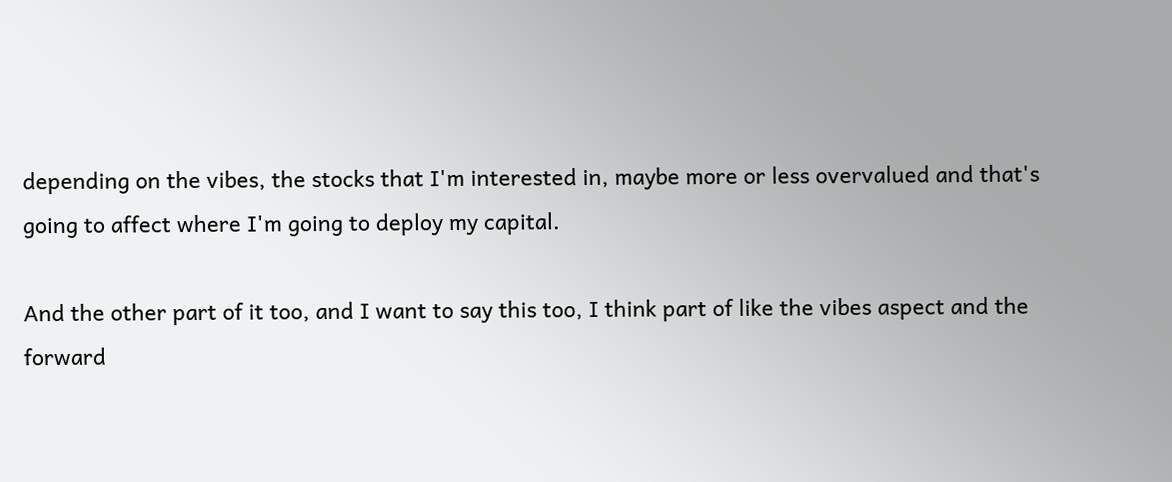depending on the vibes, the stocks that I'm interested in, maybe more or less overvalued and that's going to affect where I'm going to deploy my capital.

And the other part of it too, and I want to say this too, I think part of like the vibes aspect and the forward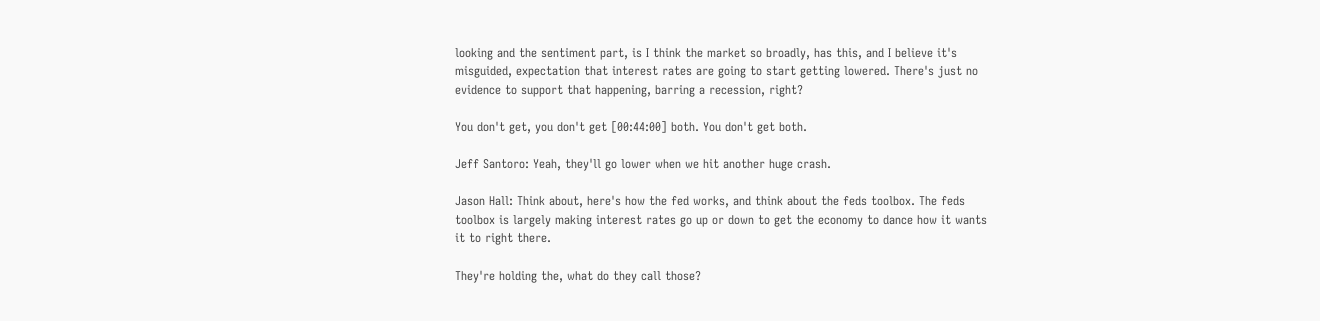looking and the sentiment part, is I think the market so broadly, has this, and I believe it's misguided, expectation that interest rates are going to start getting lowered. There's just no evidence to support that happening, barring a recession, right?

You don't get, you don't get [00:44:00] both. You don't get both.

Jeff Santoro: Yeah, they'll go lower when we hit another huge crash.

Jason Hall: Think about, here's how the fed works, and think about the feds toolbox. The feds toolbox is largely making interest rates go up or down to get the economy to dance how it wants it to right there.

They're holding the, what do they call those?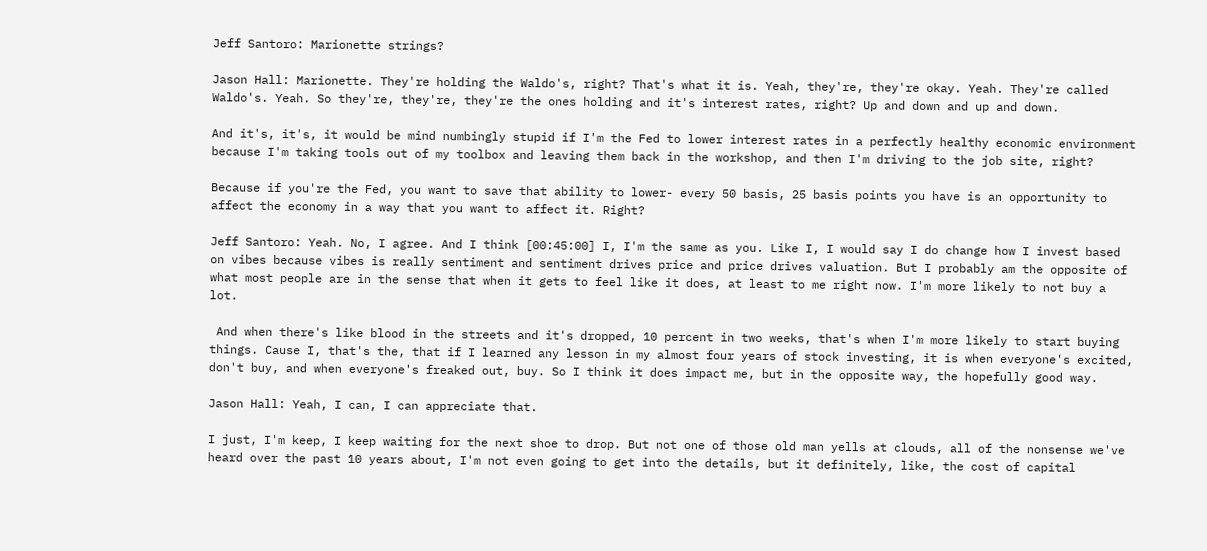Jeff Santoro: Marionette strings?

Jason Hall: Marionette. They're holding the Waldo's, right? That's what it is. Yeah, they're, they're okay. Yeah. They're called Waldo's. Yeah. So they're, they're, they're the ones holding and it's interest rates, right? Up and down and up and down.

And it's, it's, it would be mind numbingly stupid if I'm the Fed to lower interest rates in a perfectly healthy economic environment because I'm taking tools out of my toolbox and leaving them back in the workshop, and then I'm driving to the job site, right?

Because if you're the Fed, you want to save that ability to lower- every 50 basis, 25 basis points you have is an opportunity to affect the economy in a way that you want to affect it. Right?

Jeff Santoro: Yeah. No, I agree. And I think [00:45:00] I, I'm the same as you. Like I, I would say I do change how I invest based on vibes because vibes is really sentiment and sentiment drives price and price drives valuation. But I probably am the opposite of what most people are in the sense that when it gets to feel like it does, at least to me right now. I'm more likely to not buy a lot.

 And when there's like blood in the streets and it's dropped, 10 percent in two weeks, that's when I'm more likely to start buying things. Cause I, that's the, that if I learned any lesson in my almost four years of stock investing, it is when everyone's excited, don't buy, and when everyone's freaked out, buy. So I think it does impact me, but in the opposite way, the hopefully good way.

Jason Hall: Yeah, I can, I can appreciate that.

I just, I'm keep, I keep waiting for the next shoe to drop. But not one of those old man yells at clouds, all of the nonsense we've heard over the past 10 years about, I'm not even going to get into the details, but it definitely, like, the cost of capital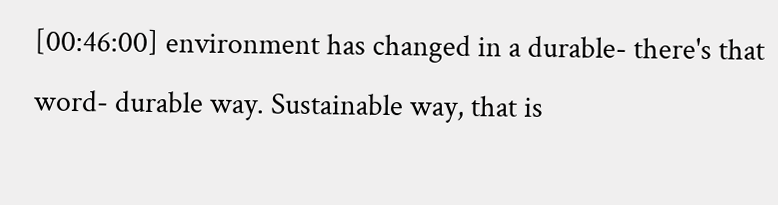[00:46:00] environment has changed in a durable- there's that word- durable way. Sustainable way, that is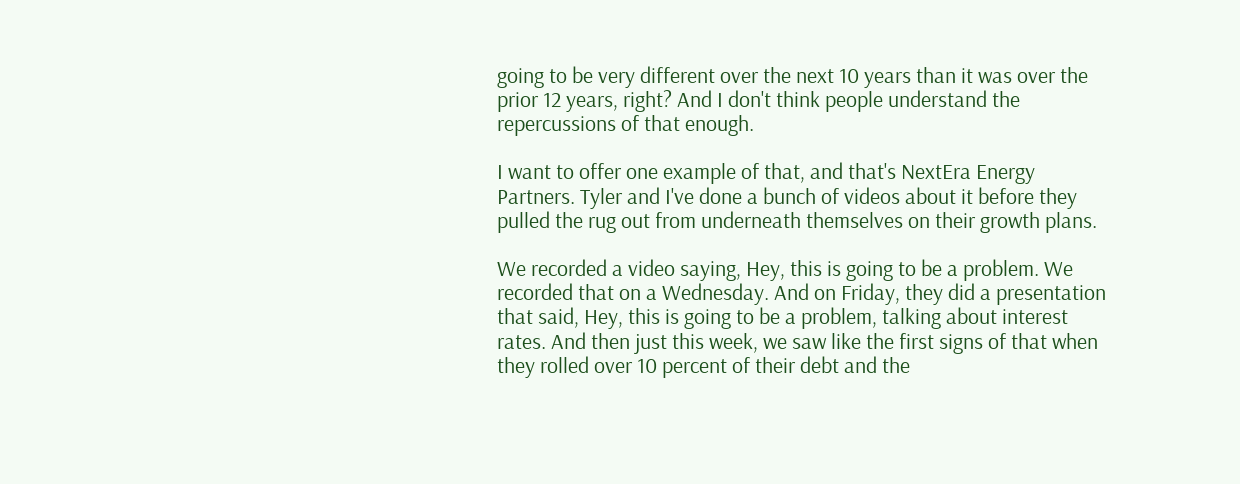going to be very different over the next 10 years than it was over the prior 12 years, right? And I don't think people understand the repercussions of that enough.

I want to offer one example of that, and that's NextEra Energy Partners. Tyler and I've done a bunch of videos about it before they pulled the rug out from underneath themselves on their growth plans.

We recorded a video saying, Hey, this is going to be a problem. We recorded that on a Wednesday. And on Friday, they did a presentation that said, Hey, this is going to be a problem, talking about interest rates. And then just this week, we saw like the first signs of that when they rolled over 10 percent of their debt and the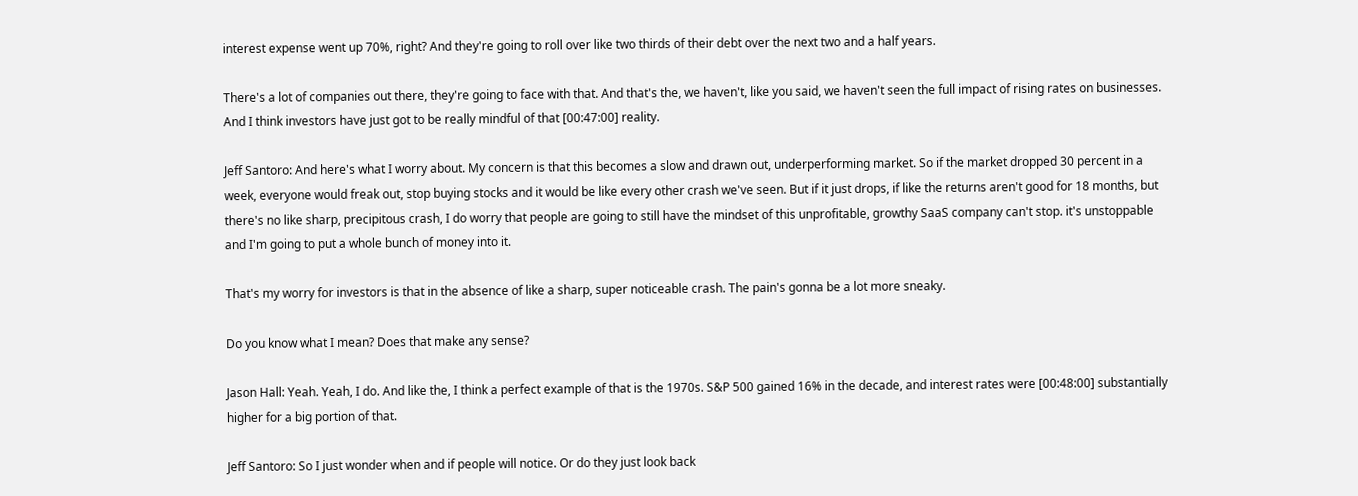interest expense went up 70%, right? And they're going to roll over like two thirds of their debt over the next two and a half years.

There's a lot of companies out there, they're going to face with that. And that's the, we haven't, like you said, we haven't seen the full impact of rising rates on businesses. And I think investors have just got to be really mindful of that [00:47:00] reality.

Jeff Santoro: And here's what I worry about. My concern is that this becomes a slow and drawn out, underperforming market. So if the market dropped 30 percent in a week, everyone would freak out, stop buying stocks and it would be like every other crash we've seen. But if it just drops, if like the returns aren't good for 18 months, but there's no like sharp, precipitous crash, I do worry that people are going to still have the mindset of this unprofitable, growthy SaaS company can't stop. it's unstoppable and I'm going to put a whole bunch of money into it.

That's my worry for investors is that in the absence of like a sharp, super noticeable crash. The pain's gonna be a lot more sneaky.

Do you know what I mean? Does that make any sense?

Jason Hall: Yeah. Yeah, I do. And like the, I think a perfect example of that is the 1970s. S&P 500 gained 16% in the decade, and interest rates were [00:48:00] substantially higher for a big portion of that.

Jeff Santoro: So I just wonder when and if people will notice. Or do they just look back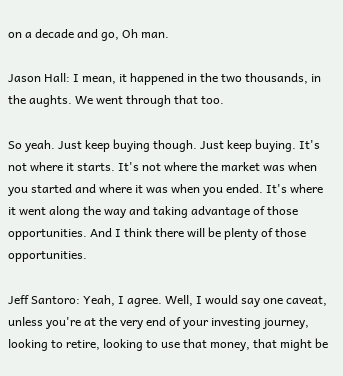on a decade and go, Oh man.

Jason Hall: I mean, it happened in the two thousands, in the aughts. We went through that too.

So yeah. Just keep buying though. Just keep buying. It's not where it starts. It's not where the market was when you started and where it was when you ended. It's where it went along the way and taking advantage of those opportunities. And I think there will be plenty of those opportunities.

Jeff Santoro: Yeah, I agree. Well, I would say one caveat, unless you're at the very end of your investing journey, looking to retire, looking to use that money, that might be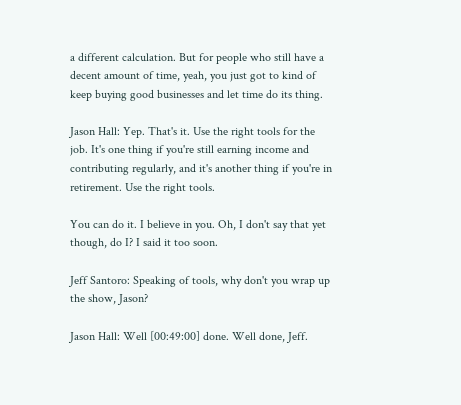a different calculation. But for people who still have a decent amount of time, yeah, you just got to kind of keep buying good businesses and let time do its thing.

Jason Hall: Yep. That's it. Use the right tools for the job. It's one thing if you're still earning income and contributing regularly, and it's another thing if you're in retirement. Use the right tools.

You can do it. I believe in you. Oh, I don't say that yet though, do I? I said it too soon.

Jeff Santoro: Speaking of tools, why don't you wrap up the show, Jason?

Jason Hall: Well [00:49:00] done. Well done, Jeff.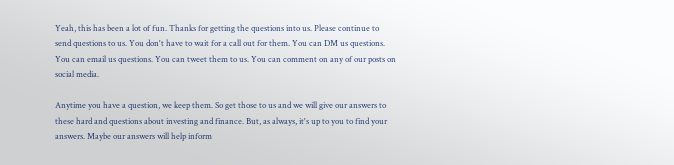Yeah, this has been a lot of fun. Thanks for getting the questions into us. Please continue to send questions to us. You don't have to wait for a call out for them. You can DM us questions. You can email us questions. You can tweet them to us. You can comment on any of our posts on social media.

Anytime you have a question, we keep them. So get those to us and we will give our answers to these hard and questions about investing and finance. But, as always, it's up to you to find your answers. Maybe our answers will help inform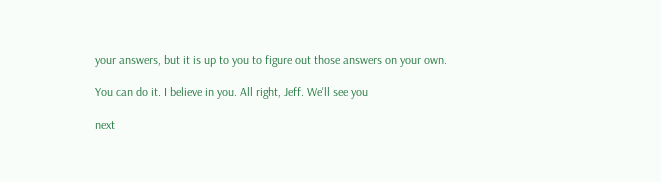your answers, but it is up to you to figure out those answers on your own.

You can do it. I believe in you. All right, Jeff. We'll see you

next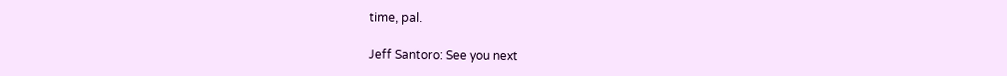time, pal.

Jeff Santoro: See you next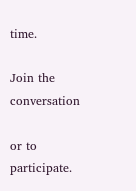time.

Join the conversation

or to participate.